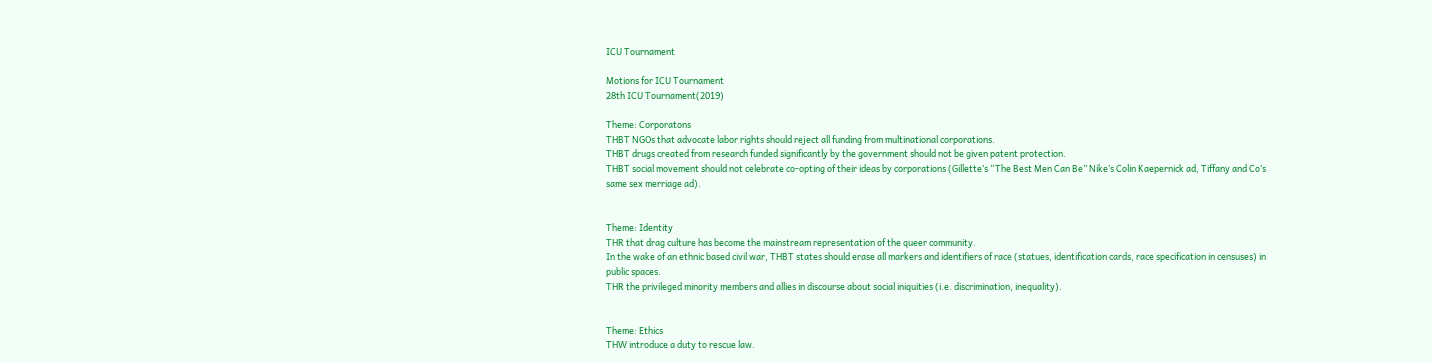ICU Tournament

Motions for ICU Tournament
28th ICU Tournament(2019)

Theme: Corporatons
THBT NGOs that advocate labor rights should reject all funding from multinational corporations.
THBT drugs created from research funded significantly by the government should not be given patent protection.
THBT social movement should not celebrate co-opting of their ideas by corporations (Gillette’s “The Best Men Can Be” Nike’s Colin Kaepernick ad, Tiffany and Co’s same sex merriage ad).


Theme: Identity
THR that drag culture has become the mainstream representation of the queer community.
In the wake of an ethnic based civil war, THBT states should erase all markers and identifiers of race (statues, identification cards, race specification in censuses) in public spaces.
THR the privileged minority members and allies in discourse about social iniquities (i.e. discrimination, inequality).


Theme: Ethics
THW introduce a duty to rescue law.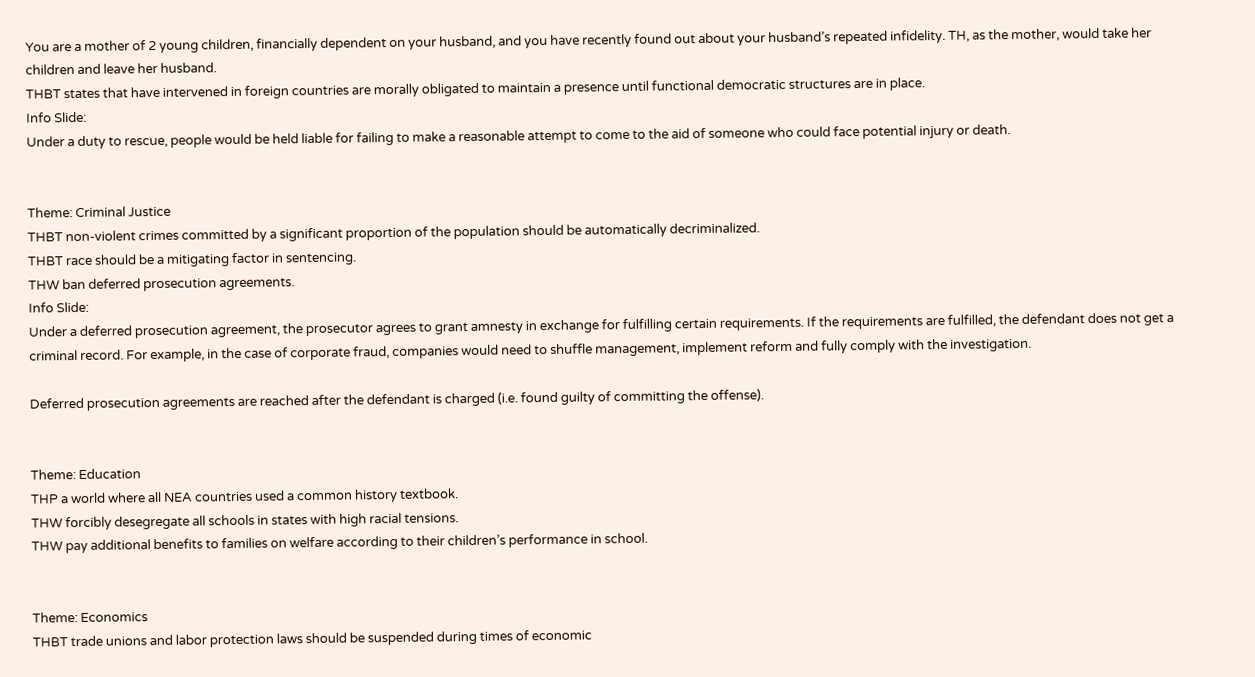You are a mother of 2 young children, financially dependent on your husband, and you have recently found out about your husband’s repeated infidelity. TH, as the mother, would take her children and leave her husband.
THBT states that have intervened in foreign countries are morally obligated to maintain a presence until functional democratic structures are in place.
Info Slide:
Under a duty to rescue, people would be held liable for failing to make a reasonable attempt to come to the aid of someone who could face potential injury or death.


Theme: Criminal Justice
THBT non-violent crimes committed by a significant proportion of the population should be automatically decriminalized.
THBT race should be a mitigating factor in sentencing.
THW ban deferred prosecution agreements.
Info Slide:
Under a deferred prosecution agreement, the prosecutor agrees to grant amnesty in exchange for fulfilling certain requirements. If the requirements are fulfilled, the defendant does not get a criminal record. For example, in the case of corporate fraud, companies would need to shuffle management, implement reform and fully comply with the investigation.

Deferred prosecution agreements are reached after the defendant is charged (i.e. found guilty of committing the offense).


Theme: Education
THP a world where all NEA countries used a common history textbook.
THW forcibly desegregate all schools in states with high racial tensions.
THW pay additional benefits to families on welfare according to their children’s performance in school.


Theme: Economics
THBT trade unions and labor protection laws should be suspended during times of economic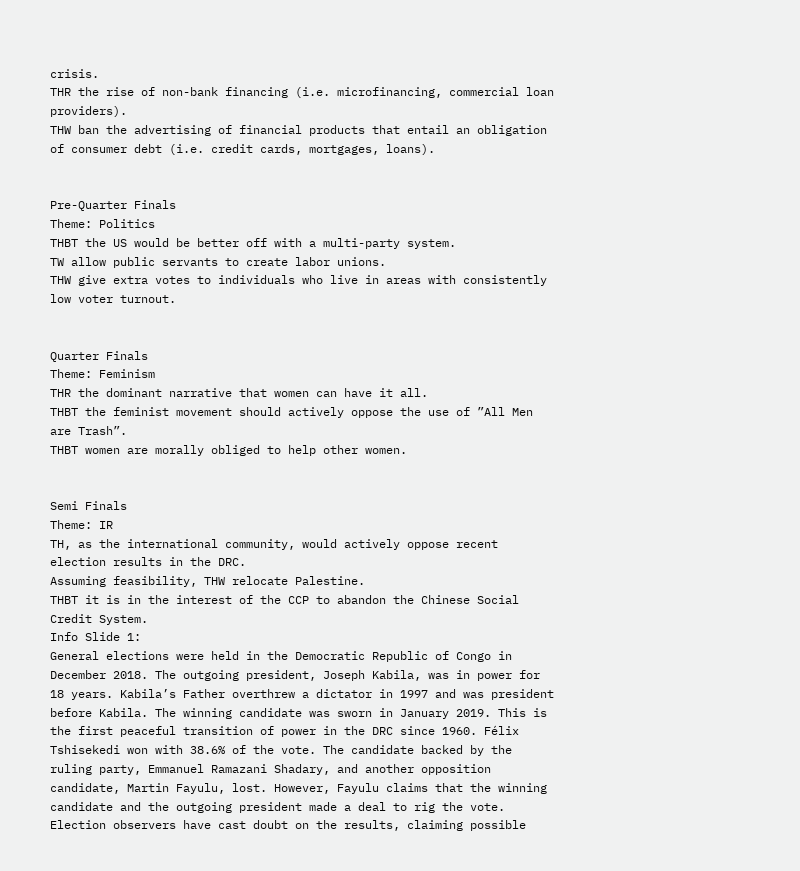crisis.
THR the rise of non-bank financing (i.e. microfinancing, commercial loan providers).
THW ban the advertising of financial products that entail an obligation of consumer debt (i.e. credit cards, mortgages, loans).


Pre-Quarter Finals
Theme: Politics
THBT the US would be better off with a multi-party system.
TW allow public servants to create labor unions.
THW give extra votes to individuals who live in areas with consistently low voter turnout.


Quarter Finals
Theme: Feminism
THR the dominant narrative that women can have it all.
THBT the feminist movement should actively oppose the use of ”All Men are Trash”.
THBT women are morally obliged to help other women.


Semi Finals
Theme: IR
TH, as the international community, would actively oppose recent election results in the DRC.
Assuming feasibility, THW relocate Palestine.
THBT it is in the interest of the CCP to abandon the Chinese Social Credit System.
Info Slide 1:
General elections were held in the Democratic Republic of Congo in December 2018. The outgoing president, Joseph Kabila, was in power for 18 years. Kabila’s Father overthrew a dictator in 1997 and was president before Kabila. The winning candidate was sworn in January 2019. This is the first peaceful transition of power in the DRC since 1960. Félix Tshisekedi won with 38.6% of the vote. The candidate backed by the ruling party, Emmanuel Ramazani Shadary, and another opposition candidate, Martin Fayulu, lost. However, Fayulu claims that the winning candidate and the outgoing president made a deal to rig the vote. Election observers have cast doubt on the results, claiming possible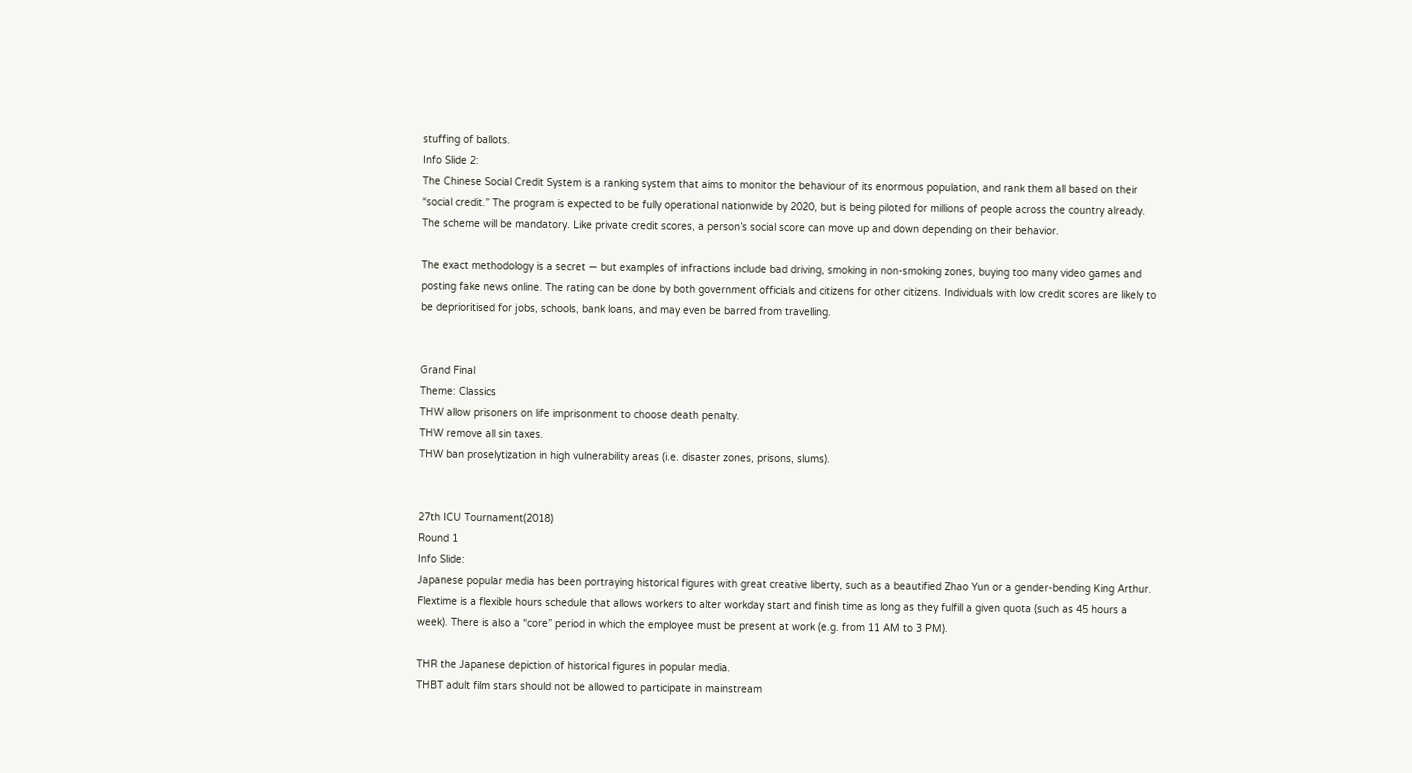stuffing of ballots.
Info Slide 2:
The Chinese Social Credit System is a ranking system that aims to monitor the behaviour of its enormous population, and rank them all based on their “social credit.” The program is expected to be fully operational nationwide by 2020, but is being piloted for millions of people across the country already. The scheme will be mandatory. Like private credit scores, a person’s social score can move up and down depending on their behavior.

The exact methodology is a secret — but examples of infractions include bad driving, smoking in non-smoking zones, buying too many video games and posting fake news online. The rating can be done by both government officials and citizens for other citizens. Individuals with low credit scores are likely to be deprioritised for jobs, schools, bank loans, and may even be barred from travelling.


Grand Final
Theme: Classics
THW allow prisoners on life imprisonment to choose death penalty.
THW remove all sin taxes.
THW ban proselytization in high vulnerability areas (i.e. disaster zones, prisons, slums).


27th ICU Tournament(2018)
Round 1
Info Slide:
Japanese popular media has been portraying historical figures with great creative liberty, such as a beautified Zhao Yun or a gender-bending King Arthur.
Flextime is a flexible hours schedule that allows workers to alter workday start and finish time as long as they fulfill a given quota (such as 45 hours a week). There is also a “core” period in which the employee must be present at work (e.g. from 11 AM to 3 PM).

THR the Japanese depiction of historical figures in popular media.
THBT adult film stars should not be allowed to participate in mainstream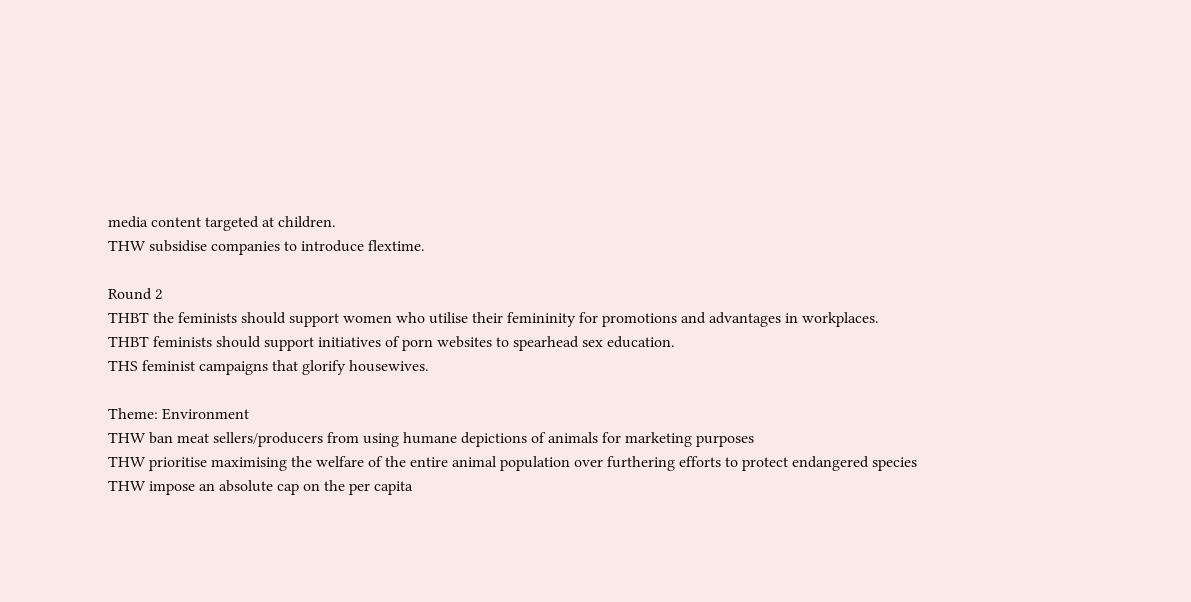media content targeted at children.
THW subsidise companies to introduce flextime.

Round 2
THBT the feminists should support women who utilise their femininity for promotions and advantages in workplaces.
THBT feminists should support initiatives of porn websites to spearhead sex education.
THS feminist campaigns that glorify housewives.

Theme: Environment
THW ban meat sellers/producers from using humane depictions of animals for marketing purposes
THW prioritise maximising the welfare of the entire animal population over furthering efforts to protect endangered species
THW impose an absolute cap on the per capita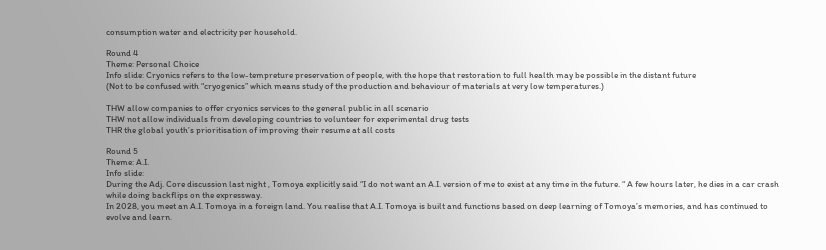consumption water and electricity per household.

Round 4
Theme: Personal Choice
Info slide: Cryonics refers to the low-tempreture preservation of people, with the hope that restoration to full health may be possible in the distant future
(Not to be confused with “cryogenics” which means study of the production and behaviour of materials at very low temperatures.)

THW allow companies to offer cryonics services to the general public in all scenario
THW not allow individuals from developing countries to volunteer for experimental drug tests
THR the global youth’s prioritisation of improving their resume at all costs

Round 5
Theme: A.I.
Info slide:
During the Adj. Core discussion last night , Tomoya explicitly said “I do not want an A.I. version of me to exist at any time in the future. “ A few hours later, he dies in a car crash while doing backflips on the expressway.
In 2028, you meet an A.I. Tomoya in a foreign land. You realise that A.I. Tomoya is built and functions based on deep learning of Tomoya’s memories, and has continued to evolve and learn.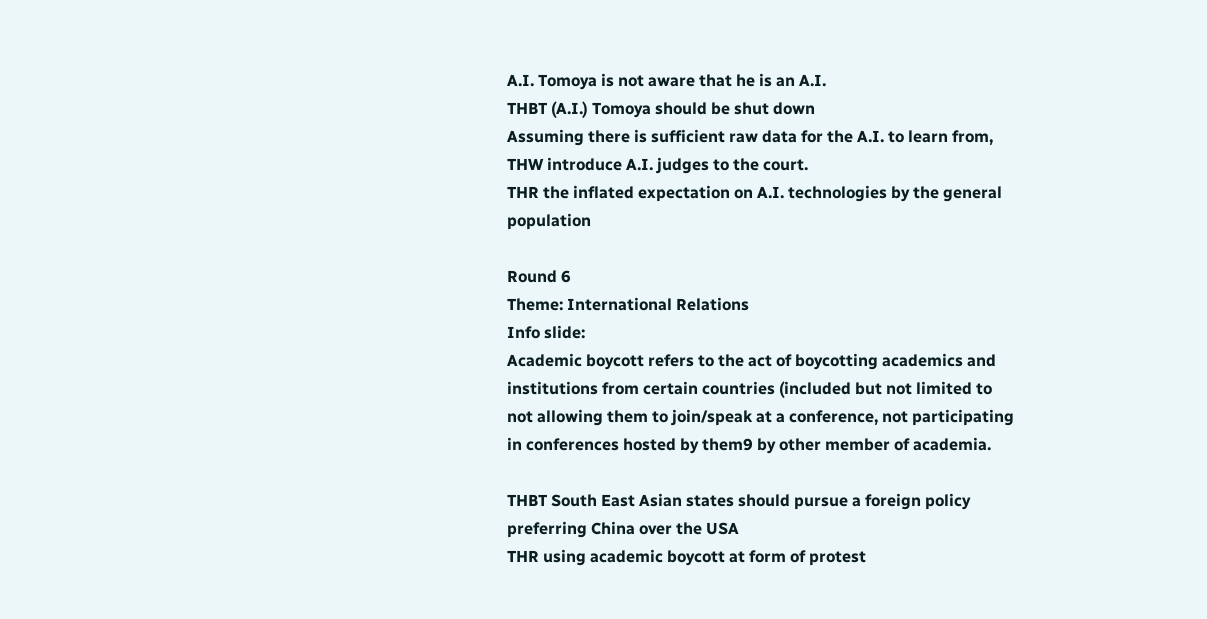A.I. Tomoya is not aware that he is an A.I.
THBT (A.I.) Tomoya should be shut down
Assuming there is sufficient raw data for the A.I. to learn from, THW introduce A.I. judges to the court.
THR the inflated expectation on A.I. technologies by the general population

Round 6
Theme: International Relations
Info slide:
Academic boycott refers to the act of boycotting academics and institutions from certain countries (included but not limited to not allowing them to join/speak at a conference, not participating in conferences hosted by them9 by other member of academia.

THBT South East Asian states should pursue a foreign policy preferring China over the USA
THR using academic boycott at form of protest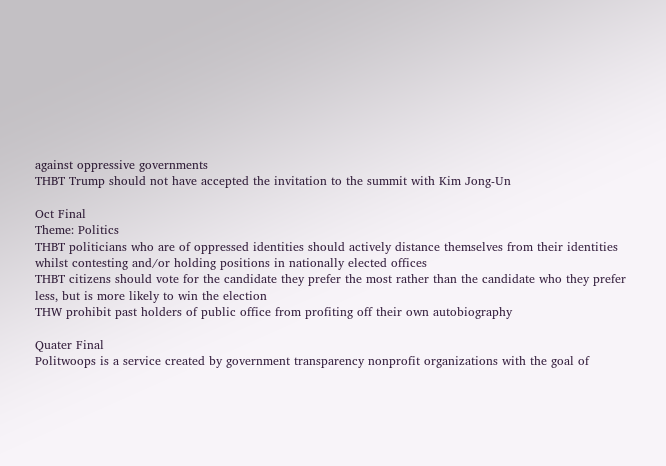against oppressive governments
THBT Trump should not have accepted the invitation to the summit with Kim Jong-Un

Oct Final
Theme: Politics
THBT politicians who are of oppressed identities should actively distance themselves from their identities whilst contesting and/or holding positions in nationally elected offices
THBT citizens should vote for the candidate they prefer the most rather than the candidate who they prefer less, but is more likely to win the election
THW prohibit past holders of public office from profiting off their own autobiography

Quater Final
Politwoops is a service created by government transparency nonprofit organizations with the goal of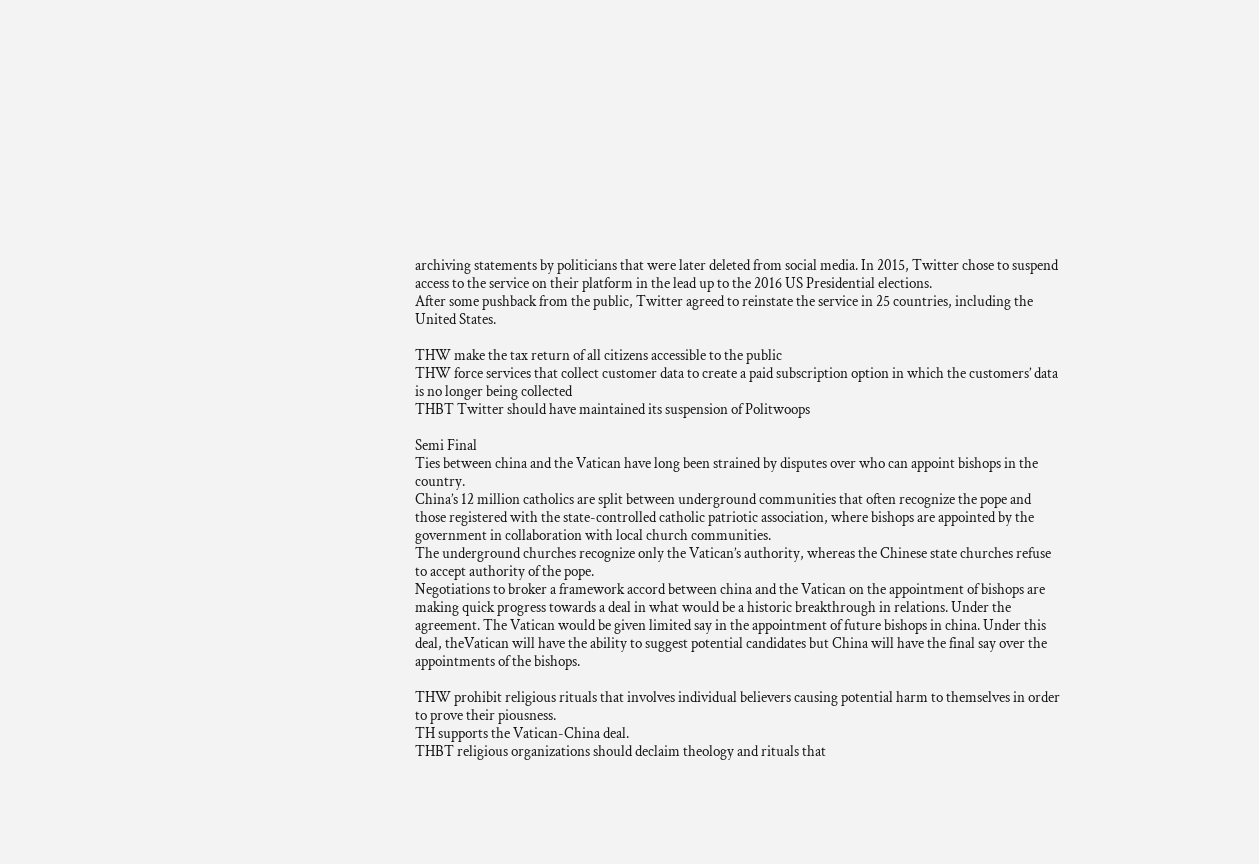archiving statements by politicians that were later deleted from social media. In 2015, Twitter chose to suspend access to the service on their platform in the lead up to the 2016 US Presidential elections.
After some pushback from the public, Twitter agreed to reinstate the service in 25 countries, including the United States.

THW make the tax return of all citizens accessible to the public
THW force services that collect customer data to create a paid subscription option in which the customers’ data is no longer being collected
THBT Twitter should have maintained its suspension of Politwoops

Semi Final
Ties between china and the Vatican have long been strained by disputes over who can appoint bishops in the country.
China’s 12 million catholics are split between underground communities that often recognize the pope and those registered with the state-controlled catholic patriotic association, where bishops are appointed by the government in collaboration with local church communities.
The underground churches recognize only the Vatican’s authority, whereas the Chinese state churches refuse to accept authority of the pope.
Negotiations to broker a framework accord between china and the Vatican on the appointment of bishops are making quick progress towards a deal in what would be a historic breakthrough in relations. Under the agreement. The Vatican would be given limited say in the appointment of future bishops in china. Under this deal, theVatican will have the ability to suggest potential candidates but China will have the final say over the appointments of the bishops.

THW prohibit religious rituals that involves individual believers causing potential harm to themselves in order to prove their piousness.
TH supports the Vatican-China deal.
THBT religious organizations should declaim theology and rituals that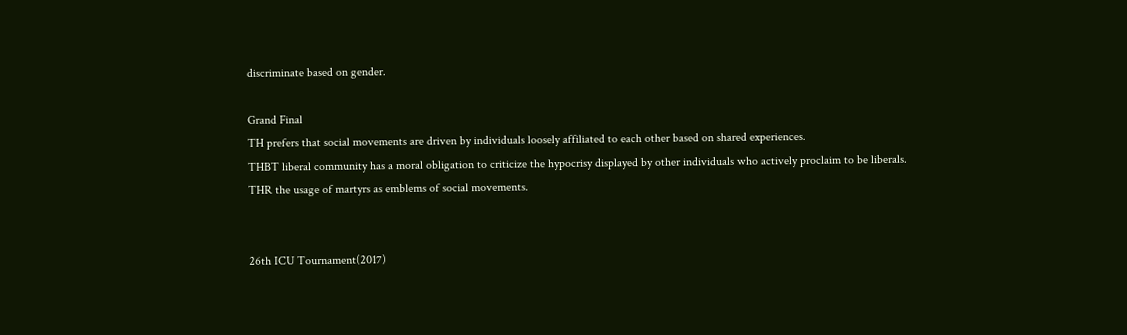discriminate based on gender.

Grand Final
TH prefers that social movements are driven by individuals loosely affiliated to each other based on shared experiences.
THBT liberal community has a moral obligation to criticize the hypocrisy displayed by other individuals who actively proclaim to be liberals.
THR the usage of martyrs as emblems of social movements.


26th ICU Tournament(2017)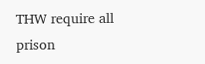THW require all prison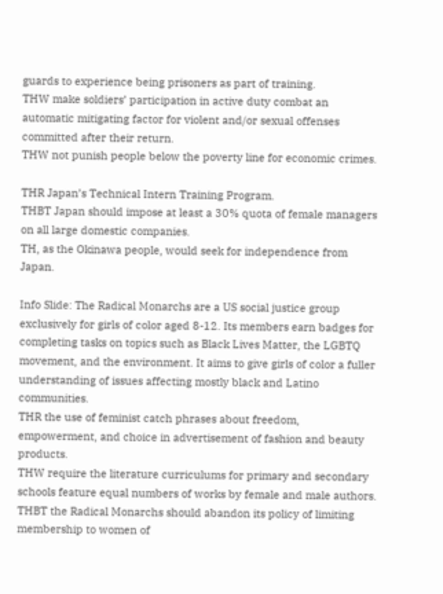guards to experience being prisoners as part of training.
THW make soldiers’ participation in active duty combat an automatic mitigating factor for violent and/or sexual offenses committed after their return.
THW not punish people below the poverty line for economic crimes.

THR Japan’s Technical Intern Training Program.
THBT Japan should impose at least a 30% quota of female managers on all large domestic companies.
TH, as the Okinawa people, would seek for independence from Japan.

Info Slide: The Radical Monarchs are a US social justice group exclusively for girls of color aged 8-12. Its members earn badges for completing tasks on topics such as Black Lives Matter, the LGBTQ movement, and the environment. It aims to give girls of color a fuller understanding of issues affecting mostly black and Latino communities.
THR the use of feminist catch phrases about freedom, empowerment, and choice in advertisement of fashion and beauty products.
THW require the literature curriculums for primary and secondary schools feature equal numbers of works by female and male authors.
THBT the Radical Monarchs should abandon its policy of limiting membership to women of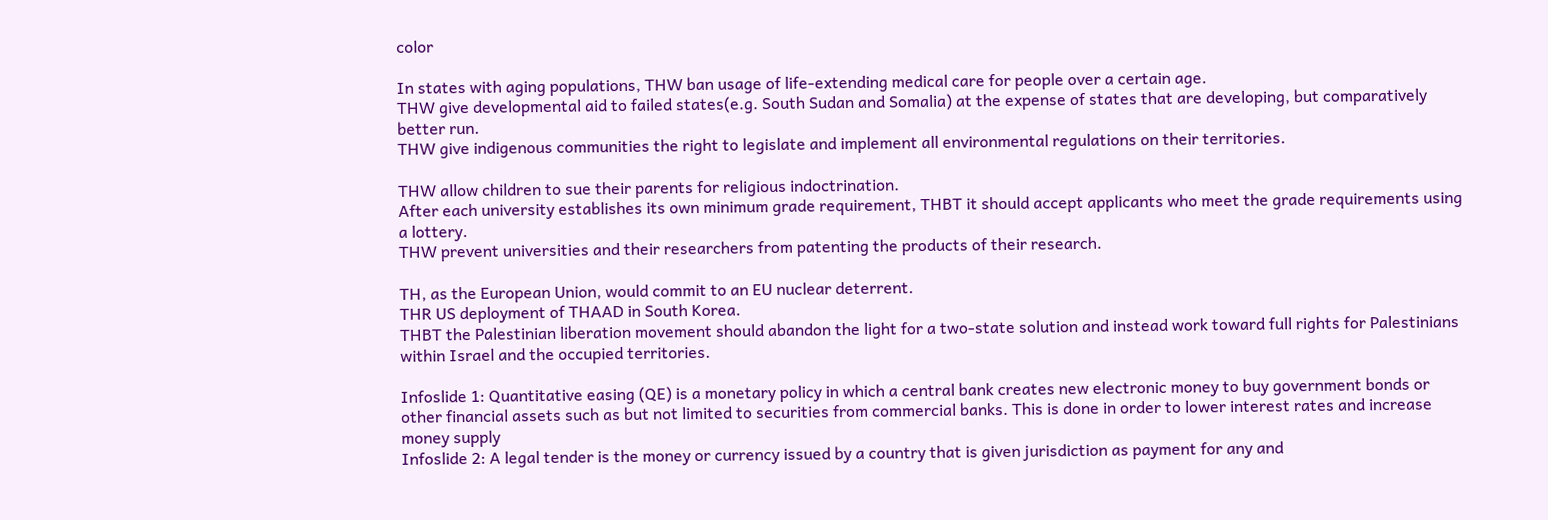color

In states with aging populations, THW ban usage of life-extending medical care for people over a certain age.
THW give developmental aid to failed states(e.g. South Sudan and Somalia) at the expense of states that are developing, but comparatively better run.
THW give indigenous communities the right to legislate and implement all environmental regulations on their territories.

THW allow children to sue their parents for religious indoctrination.
After each university establishes its own minimum grade requirement, THBT it should accept applicants who meet the grade requirements using a lottery.
THW prevent universities and their researchers from patenting the products of their research.

TH, as the European Union, would commit to an EU nuclear deterrent.
THR US deployment of THAAD in South Korea.
THBT the Palestinian liberation movement should abandon the light for a two-state solution and instead work toward full rights for Palestinians within Israel and the occupied territories.

Infoslide 1: Quantitative easing (QE) is a monetary policy in which a central bank creates new electronic money to buy government bonds or other financial assets such as but not limited to securities from commercial banks. This is done in order to lower interest rates and increase money supply
Infoslide 2: A legal tender is the money or currency issued by a country that is given jurisdiction as payment for any and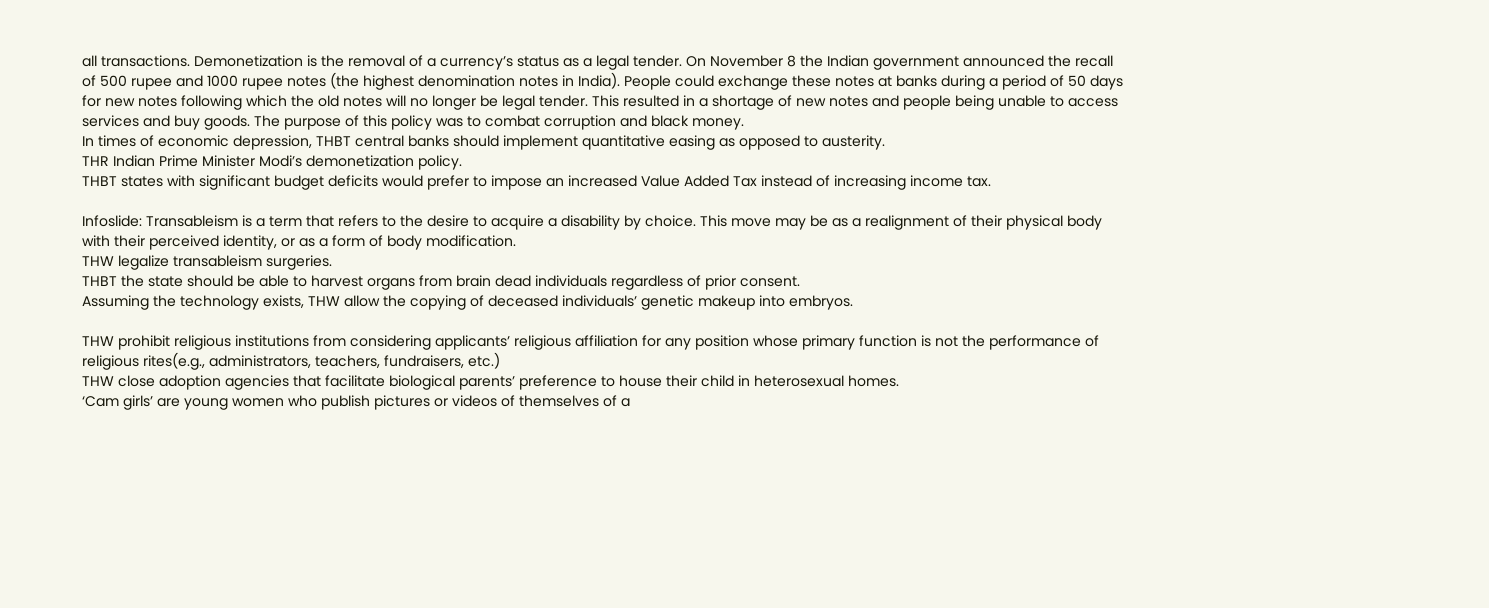all transactions. Demonetization is the removal of a currency’s status as a legal tender. On November 8 the Indian government announced the recall of 500 rupee and 1000 rupee notes (the highest denomination notes in India). People could exchange these notes at banks during a period of 50 days for new notes following which the old notes will no longer be legal tender. This resulted in a shortage of new notes and people being unable to access services and buy goods. The purpose of this policy was to combat corruption and black money.
In times of economic depression, THBT central banks should implement quantitative easing as opposed to austerity.
THR Indian Prime Minister Modi’s demonetization policy.
THBT states with significant budget deficits would prefer to impose an increased Value Added Tax instead of increasing income tax.

Infoslide: Transableism is a term that refers to the desire to acquire a disability by choice. This move may be as a realignment of their physical body with their perceived identity, or as a form of body modification.
THW legalize transableism surgeries.
THBT the state should be able to harvest organs from brain dead individuals regardless of prior consent.
Assuming the technology exists, THW allow the copying of deceased individuals’ genetic makeup into embryos.

THW prohibit religious institutions from considering applicants’ religious affiliation for any position whose primary function is not the performance of religious rites(e.g., administrators, teachers, fundraisers, etc.)
THW close adoption agencies that facilitate biological parents’ preference to house their child in heterosexual homes.
‘Cam girls’ are young women who publish pictures or videos of themselves of a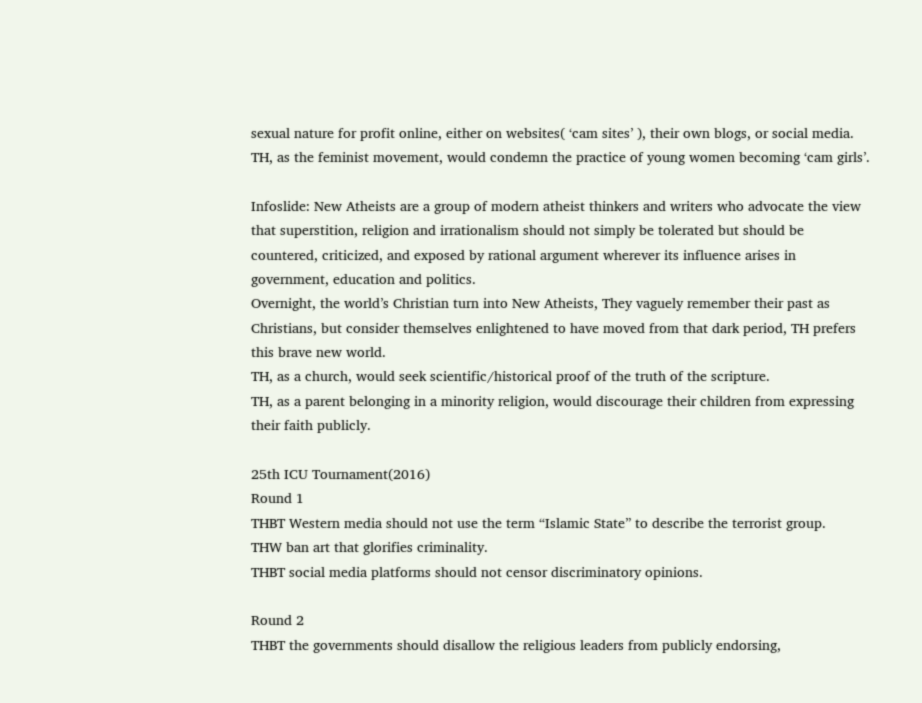sexual nature for profit online, either on websites( ‘cam sites’ ), their own blogs, or social media.
TH, as the feminist movement, would condemn the practice of young women becoming ‘cam girls’.

Infoslide: New Atheists are a group of modern atheist thinkers and writers who advocate the view that superstition, religion and irrationalism should not simply be tolerated but should be countered, criticized, and exposed by rational argument wherever its influence arises in government, education and politics.
Overnight, the world’s Christian turn into New Atheists, They vaguely remember their past as Christians, but consider themselves enlightened to have moved from that dark period, TH prefers this brave new world.
TH, as a church, would seek scientific/historical proof of the truth of the scripture.
TH, as a parent belonging in a minority religion, would discourage their children from expressing their faith publicly.

25th ICU Tournament(2016)
Round 1
THBT Western media should not use the term “Islamic State” to describe the terrorist group.
THW ban art that glorifies criminality.
THBT social media platforms should not censor discriminatory opinions.

Round 2
THBT the governments should disallow the religious leaders from publicly endorsing,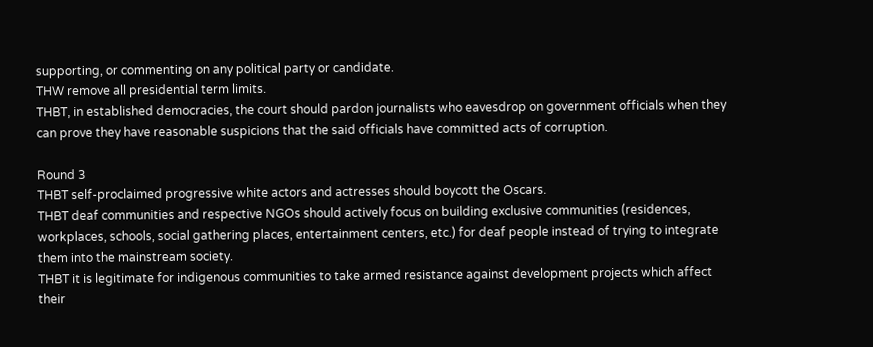supporting, or commenting on any political party or candidate.
THW remove all presidential term limits.
THBT, in established democracies, the court should pardon journalists who eavesdrop on government officials when they can prove they have reasonable suspicions that the said officials have committed acts of corruption.

Round 3
THBT self-proclaimed progressive white actors and actresses should boycott the Oscars.
THBT deaf communities and respective NGOs should actively focus on building exclusive communities (residences, workplaces, schools, social gathering places, entertainment centers, etc.) for deaf people instead of trying to integrate them into the mainstream society.
THBT it is legitimate for indigenous communities to take armed resistance against development projects which affect their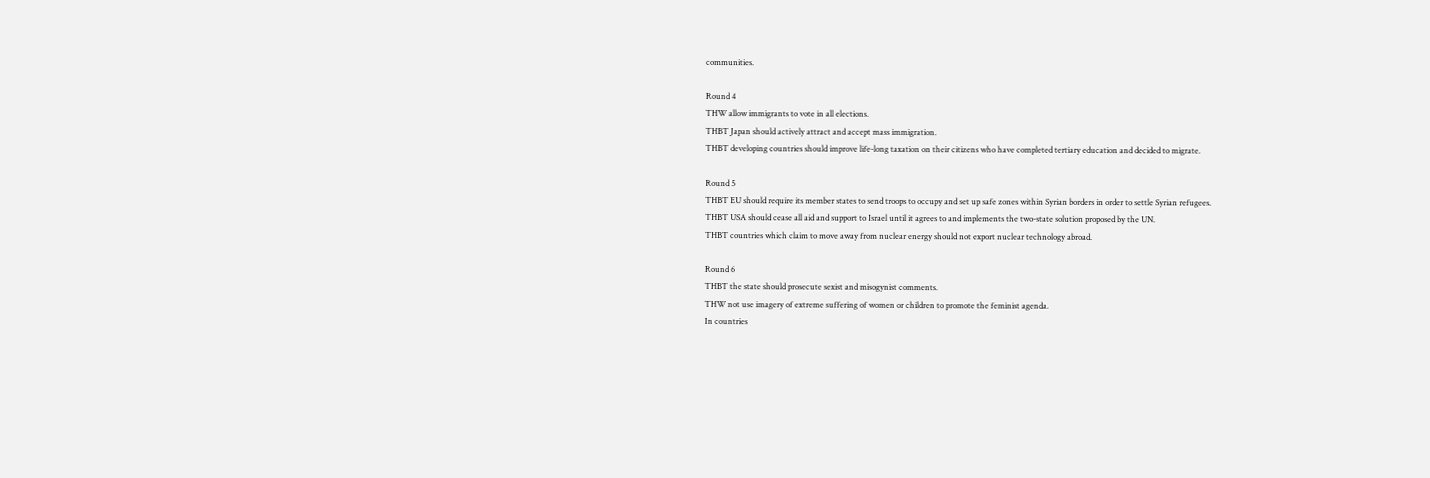communities.

Round 4
THW allow immigrants to vote in all elections.
THBT Japan should actively attract and accept mass immigration.
THBT developing countries should improve life-long taxation on their citizens who have completed tertiary education and decided to migrate.

Round 5
THBT EU should require its member states to send troops to occupy and set up safe zones within Syrian borders in order to settle Syrian refugees.
THBT USA should cease all aid and support to Israel until it agrees to and implements the two-state solution proposed by the UN.
THBT countries which claim to move away from nuclear energy should not export nuclear technology abroad.

Round 6
THBT the state should prosecute sexist and misogynist comments.
THW not use imagery of extreme suffering of women or children to promote the feminist agenda.
In countries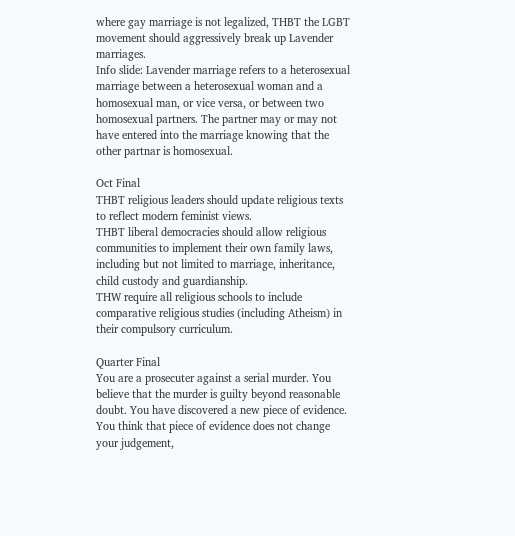where gay marriage is not legalized, THBT the LGBT movement should aggressively break up Lavender marriages.
Info slide: Lavender marriage refers to a heterosexual marriage between a heterosexual woman and a homosexual man, or vice versa, or between two homosexual partners. The partner may or may not have entered into the marriage knowing that the other partnar is homosexual.

Oct Final
THBT religious leaders should update religious texts to reflect modern feminist views.
THBT liberal democracies should allow religious communities to implement their own family laws, including but not limited to marriage, inheritance, child custody and guardianship.
THW require all religious schools to include comparative religious studies (including Atheism) in their compulsory curriculum.

Quarter Final
You are a prosecuter against a serial murder. You believe that the murder is guilty beyond reasonable doubt. You have discovered a new piece of evidence. You think that piece of evidence does not change your judgement,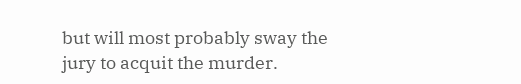but will most probably sway the jury to acquit the murder.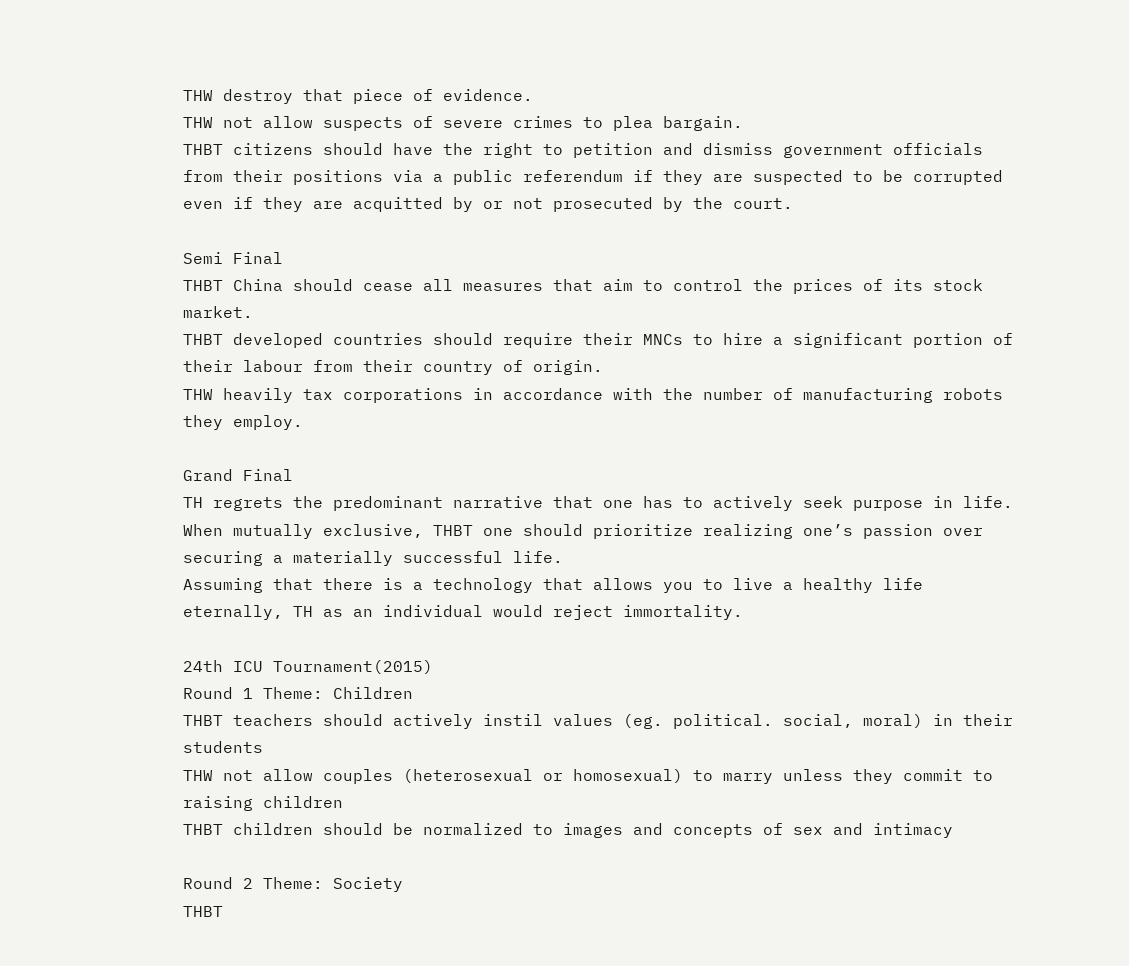THW destroy that piece of evidence.
THW not allow suspects of severe crimes to plea bargain.
THBT citizens should have the right to petition and dismiss government officials from their positions via a public referendum if they are suspected to be corrupted even if they are acquitted by or not prosecuted by the court.

Semi Final
THBT China should cease all measures that aim to control the prices of its stock market.
THBT developed countries should require their MNCs to hire a significant portion of their labour from their country of origin.
THW heavily tax corporations in accordance with the number of manufacturing robots they employ.

Grand Final
TH regrets the predominant narrative that one has to actively seek purpose in life.
When mutually exclusive, THBT one should prioritize realizing one’s passion over securing a materially successful life.
Assuming that there is a technology that allows you to live a healthy life eternally, TH as an individual would reject immortality.

24th ICU Tournament(2015)
Round 1 Theme: Children
THBT teachers should actively instil values (eg. political. social, moral) in their students
THW not allow couples (heterosexual or homosexual) to marry unless they commit to raising children
THBT children should be normalized to images and concepts of sex and intimacy

Round 2 Theme: Society
THBT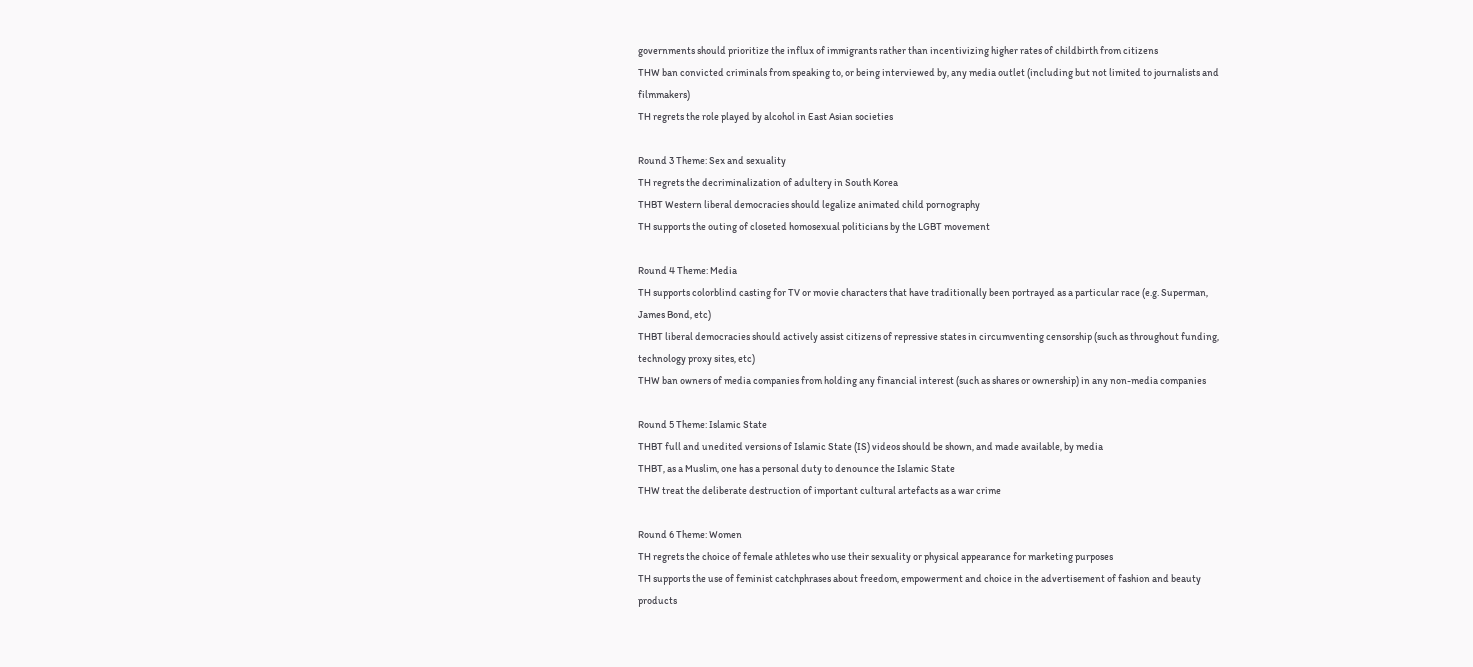governments should prioritize the influx of immigrants rather than incentivizing higher rates of childbirth from citizens
THW ban convicted criminals from speaking to, or being interviewed by, any media outlet (including but not limited to journalists and filmmakers)
TH regrets the role played by alcohol in East Asian societies

Round 3 Theme: Sex and sexuality
TH regrets the decriminalization of adultery in South Korea
THBT Western liberal democracies should legalize animated child pornography
TH supports the outing of closeted homosexual politicians by the LGBT movement

Round 4 Theme: Media
TH supports colorblind casting for TV or movie characters that have traditionally been portrayed as a particular race (e.g. Superman, James Bond, etc)
THBT liberal democracies should actively assist citizens of repressive states in circumventing censorship (such as throughout funding, technology proxy sites, etc)
THW ban owners of media companies from holding any financial interest (such as shares or ownership) in any non-media companies

Round 5 Theme: Islamic State
THBT full and unedited versions of Islamic State (IS) videos should be shown, and made available, by media
THBT, as a Muslim, one has a personal duty to denounce the Islamic State
THW treat the deliberate destruction of important cultural artefacts as a war crime

Round 6 Theme: Women
TH regrets the choice of female athletes who use their sexuality or physical appearance for marketing purposes
TH supports the use of feminist catchphrases about freedom, empowerment and choice in the advertisement of fashion and beauty products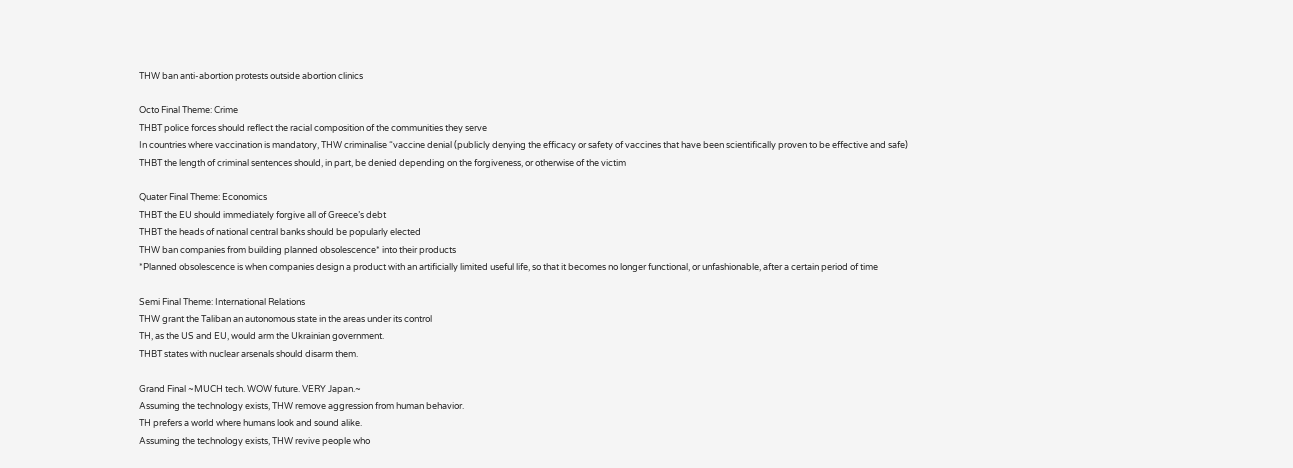THW ban anti-abortion protests outside abortion clinics

Octo Final Theme: Crime
THBT police forces should reflect the racial composition of the communities they serve
In countries where vaccination is mandatory, THW criminalise “vaccine denial (publicly denying the efficacy or safety of vaccines that have been scientifically proven to be effective and safe)
THBT the length of criminal sentences should, in part, be denied depending on the forgiveness, or otherwise of the victim

Quater Final Theme: Economics
THBT the EU should immediately forgive all of Greece’s debt
THBT the heads of national central banks should be popularly elected
THW ban companies from building planned obsolescence* into their products
*Planned obsolescence is when companies design a product with an artificially limited useful life, so that it becomes no longer functional, or unfashionable, after a certain period of time

Semi Final Theme: International Relations
THW grant the Taliban an autonomous state in the areas under its control
TH, as the US and EU, would arm the Ukrainian government.
THBT states with nuclear arsenals should disarm them.

Grand Final ~MUCH tech. WOW future. VERY Japan.~
Assuming the technology exists, THW remove aggression from human behavior.
TH prefers a world where humans look and sound alike.
Assuming the technology exists, THW revive people who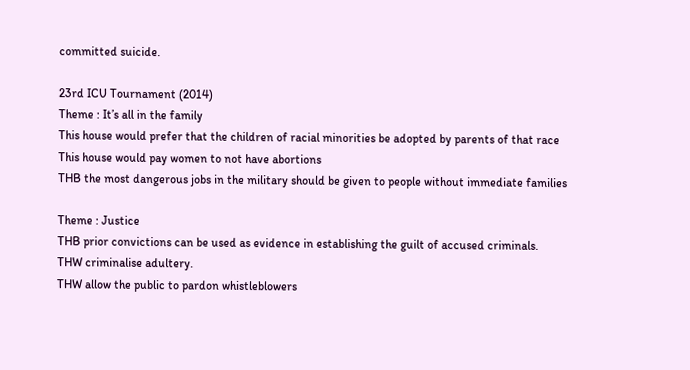committed suicide.

23rd ICU Tournament (2014)
Theme : It’s all in the family
This house would prefer that the children of racial minorities be adopted by parents of that race
This house would pay women to not have abortions
THB the most dangerous jobs in the military should be given to people without immediate families

Theme : Justice
THB prior convictions can be used as evidence in establishing the guilt of accused criminals.
THW criminalise adultery.
THW allow the public to pardon whistleblowers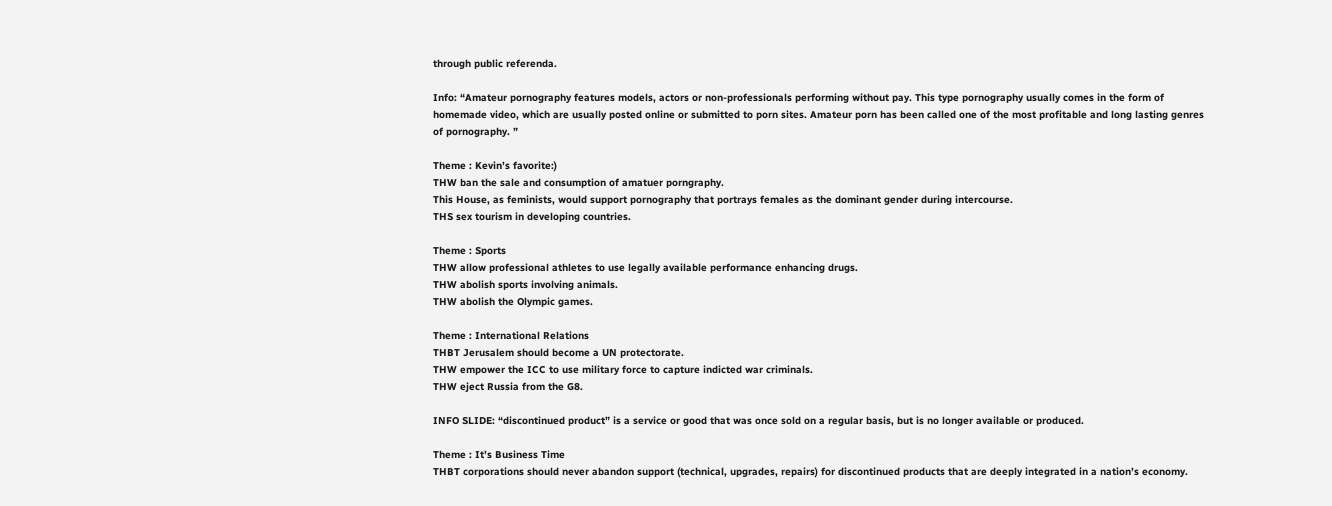through public referenda.

Info: “Amateur pornography features models, actors or non-professionals performing without pay. This type pornography usually comes in the form of homemade video, which are usually posted online or submitted to porn sites. Amateur porn has been called one of the most profitable and long lasting genres of pornography. ”

Theme : Kevin’s favorite:)
THW ban the sale and consumption of amatuer porngraphy.
This House, as feminists, would support pornography that portrays females as the dominant gender during intercourse.
THS sex tourism in developing countries.

Theme : Sports
THW allow professional athletes to use legally available performance enhancing drugs.
THW abolish sports involving animals.
THW abolish the Olympic games.

Theme : International Relations
THBT Jerusalem should become a UN protectorate.
THW empower the ICC to use military force to capture indicted war criminals.
THW eject Russia from the G8.

INFO SLIDE: “discontinued product” is a service or good that was once sold on a regular basis, but is no longer available or produced.

Theme : It’s Business Time
THBT corporations should never abandon support (technical, upgrades, repairs) for discontinued products that are deeply integrated in a nation’s economy.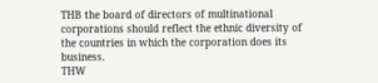THB the board of directors of multinational corporations should reflect the ethnic diversity of the countries in which the corporation does its business.
THW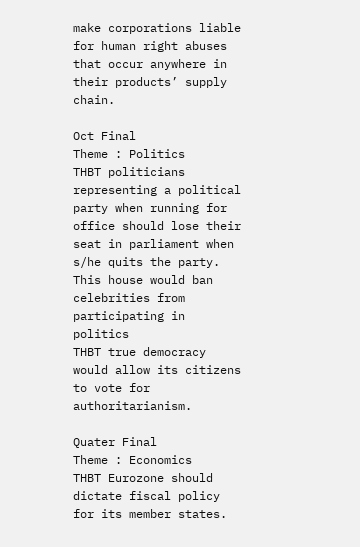make corporations liable for human right abuses that occur anywhere in their products’ supply chain.

Oct Final
Theme : Politics
THBT politicians representing a political party when running for office should lose their seat in parliament when s/he quits the party.
This house would ban celebrities from participating in politics
THBT true democracy would allow its citizens to vote for authoritarianism.

Quater Final
Theme : Economics
THBT Eurozone should dictate fiscal policy for its member states.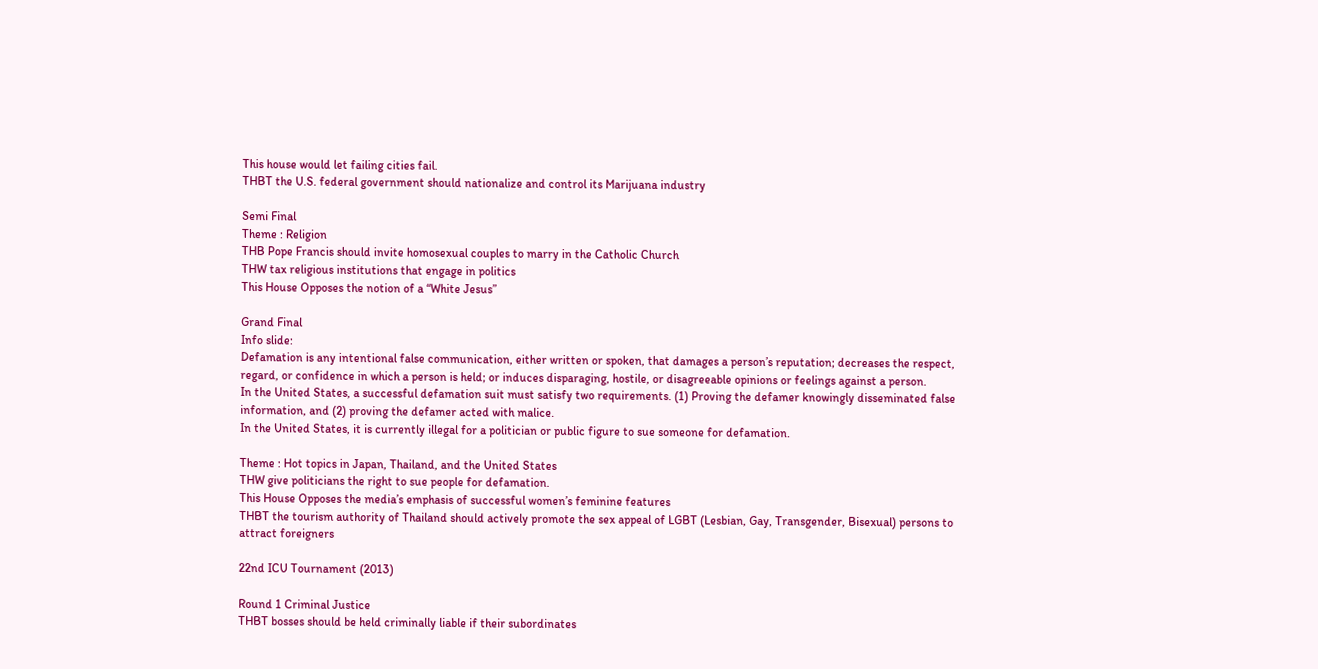This house would let failing cities fail.
THBT the U.S. federal government should nationalize and control its Marijuana industry

Semi Final
Theme : Religion
THB Pope Francis should invite homosexual couples to marry in the Catholic Church
THW tax religious institutions that engage in politics
This House Opposes the notion of a “White Jesus”

Grand Final
Info slide:
Defamation is any intentional false communication, either written or spoken, that damages a person’s reputation; decreases the respect, regard, or confidence in which a person is held; or induces disparaging, hostile, or disagreeable opinions or feelings against a person.
In the United States, a successful defamation suit must satisfy two requirements. (1) Proving the defamer knowingly disseminated false information, and (2) proving the defamer acted with malice.
In the United States, it is currently illegal for a politician or public figure to sue someone for defamation.

Theme : Hot topics in Japan, Thailand, and the United States
THW give politicians the right to sue people for defamation.
This House Opposes the media’s emphasis of successful women’s feminine features
THBT the tourism authority of Thailand should actively promote the sex appeal of LGBT (Lesbian, Gay, Transgender, Bisexual) persons to attract foreigners

22nd ICU Tournament (2013)

Round 1 Criminal Justice
THBT bosses should be held criminally liable if their subordinates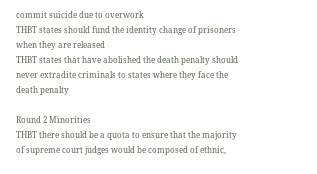commit suicide due to overwork
THBT states should fund the identity change of prisoners when they are released
THBT states that have abolished the death penalty should never extradite criminals to states where they face the death penalty

Round 2 Minorities
THBT there should be a quota to ensure that the majority of supreme court judges would be composed of ethnic,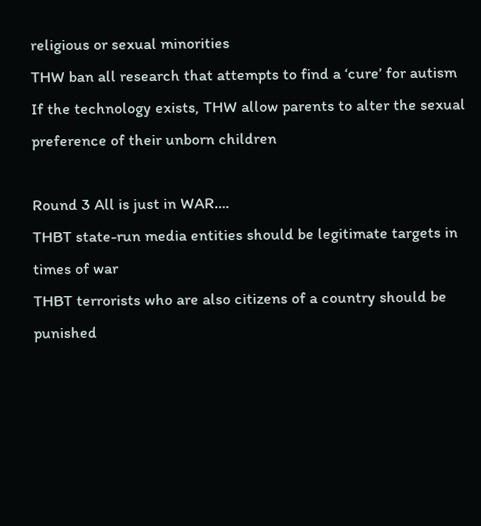religious or sexual minorities
THW ban all research that attempts to find a ‘cure’ for autism
If the technology exists, THW allow parents to alter the sexual preference of their unborn children

Round 3 All is just in WAR….
THBT state-run media entities should be legitimate targets in times of war
THBT terrorists who are also citizens of a country should be punished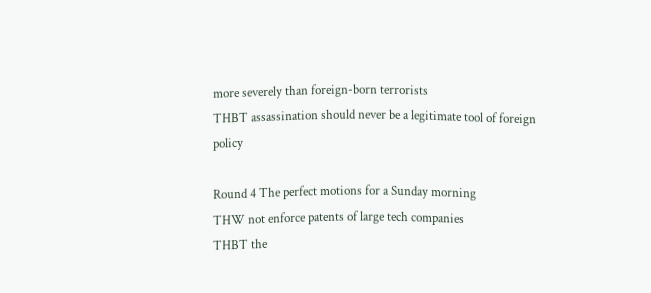more severely than foreign-born terrorists
THBT assassination should never be a legitimate tool of foreign policy

Round 4 The perfect motions for a Sunday morning
THW not enforce patents of large tech companies
THBT the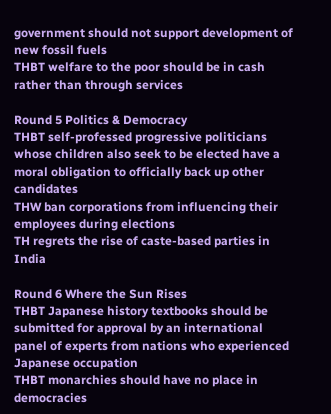government should not support development of new fossil fuels
THBT welfare to the poor should be in cash rather than through services

Round 5 Politics & Democracy
THBT self-professed progressive politicians whose children also seek to be elected have a moral obligation to officially back up other candidates
THW ban corporations from influencing their employees during elections
TH regrets the rise of caste-based parties in India

Round 6 Where the Sun Rises
THBT Japanese history textbooks should be submitted for approval by an international panel of experts from nations who experienced Japanese occupation
THBT monarchies should have no place in democracies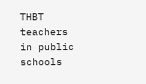THBT teachers in public schools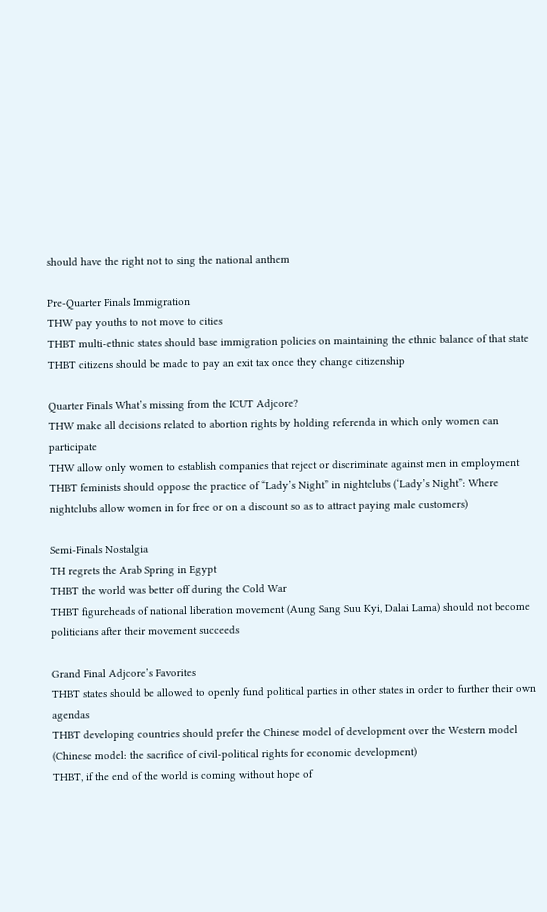should have the right not to sing the national anthem

Pre-Quarter Finals Immigration
THW pay youths to not move to cities
THBT multi-ethnic states should base immigration policies on maintaining the ethnic balance of that state
THBT citizens should be made to pay an exit tax once they change citizenship

Quarter Finals What’s missing from the ICUT Adjcore?
THW make all decisions related to abortion rights by holding referenda in which only women can participate
THW allow only women to establish companies that reject or discriminate against men in employment
THBT feminists should oppose the practice of “Lady’s Night” in nightclubs (‘Lady’s Night”: Where nightclubs allow women in for free or on a discount so as to attract paying male customers)

Semi-Finals Nostalgia
TH regrets the Arab Spring in Egypt
THBT the world was better off during the Cold War
THBT figureheads of national liberation movement (Aung Sang Suu Kyi, Dalai Lama) should not become politicians after their movement succeeds

Grand Final Adjcore’s Favorites
THBT states should be allowed to openly fund political parties in other states in order to further their own agendas
THBT developing countries should prefer the Chinese model of development over the Western model (Chinese model: the sacrifice of civil-political rights for economic development)
THBT, if the end of the world is coming without hope of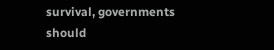survival, governments should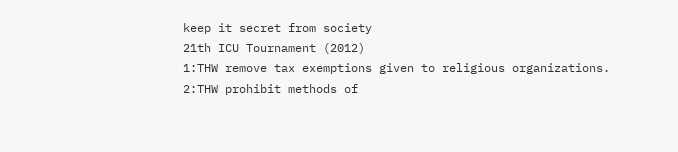keep it secret from society
21th ICU Tournament (2012)
1:THW remove tax exemptions given to religious organizations.
2:THW prohibit methods of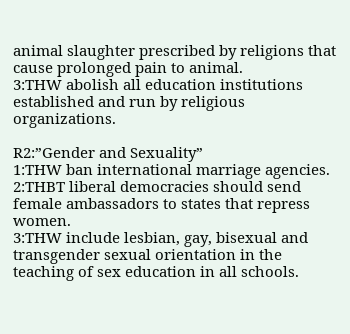animal slaughter prescribed by religions that cause prolonged pain to animal.
3:THW abolish all education institutions established and run by religious organizations.

R2:”Gender and Sexuality”
1:THW ban international marriage agencies.
2:THBT liberal democracies should send female ambassadors to states that repress women.
3:THW include lesbian, gay, bisexual and transgender sexual orientation in the teaching of sex education in all schools.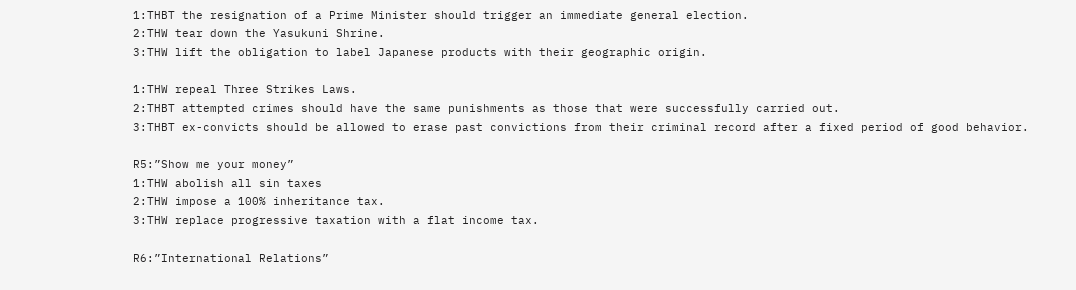1:THBT the resignation of a Prime Minister should trigger an immediate general election.
2:THW tear down the Yasukuni Shrine.
3:THW lift the obligation to label Japanese products with their geographic origin.

1:THW repeal Three Strikes Laws.
2:THBT attempted crimes should have the same punishments as those that were successfully carried out.
3:THBT ex-convicts should be allowed to erase past convictions from their criminal record after a fixed period of good behavior.

R5:”Show me your money”
1:THW abolish all sin taxes
2:THW impose a 100% inheritance tax.
3:THW replace progressive taxation with a flat income tax.

R6:”International Relations”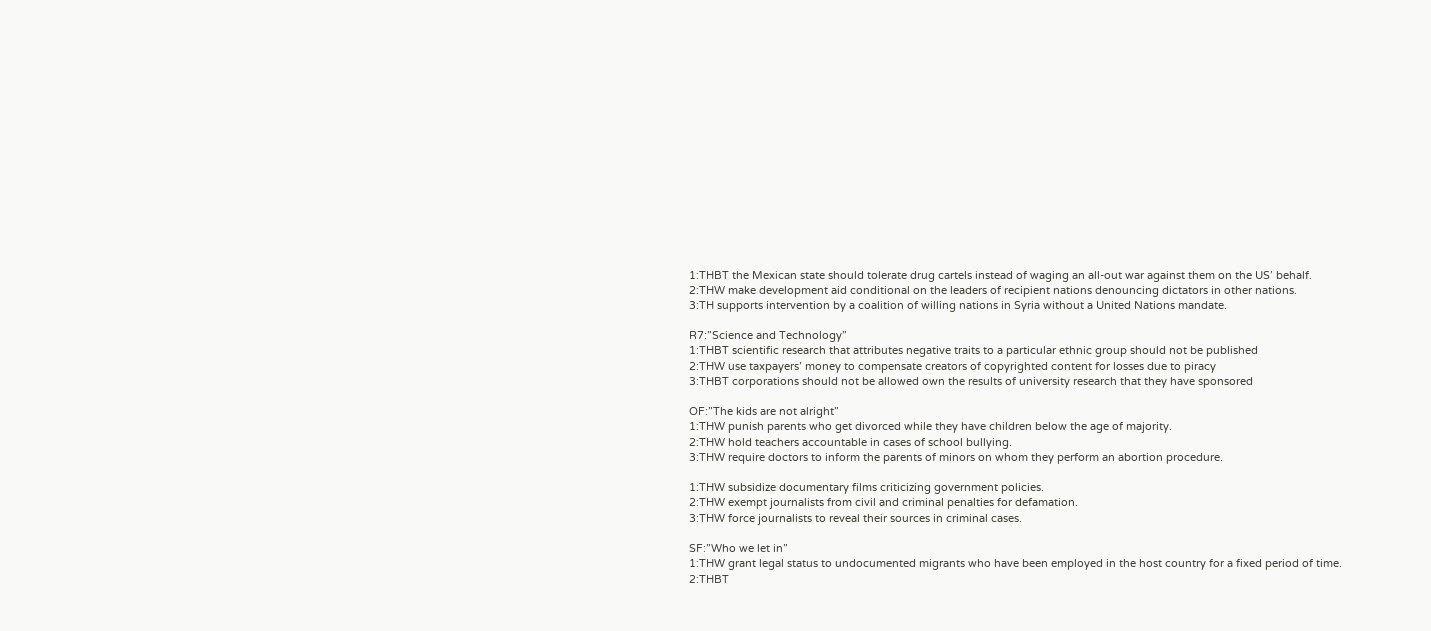1:THBT the Mexican state should tolerate drug cartels instead of waging an all-out war against them on the US’ behalf.
2:THW make development aid conditional on the leaders of recipient nations denouncing dictators in other nations.
3:TH supports intervention by a coalition of willing nations in Syria without a United Nations mandate.

R7:”Science and Technology”
1:THBT scientific research that attributes negative traits to a particular ethnic group should not be published
2:THW use taxpayers’ money to compensate creators of copyrighted content for losses due to piracy
3:THBT corporations should not be allowed own the results of university research that they have sponsored

OF:”The kids are not alright”
1:THW punish parents who get divorced while they have children below the age of majority.
2:THW hold teachers accountable in cases of school bullying.
3:THW require doctors to inform the parents of minors on whom they perform an abortion procedure.

1:THW subsidize documentary films criticizing government policies.
2:THW exempt journalists from civil and criminal penalties for defamation.
3:THW force journalists to reveal their sources in criminal cases.

SF:”Who we let in”
1:THW grant legal status to undocumented migrants who have been employed in the host country for a fixed period of time.
2:THBT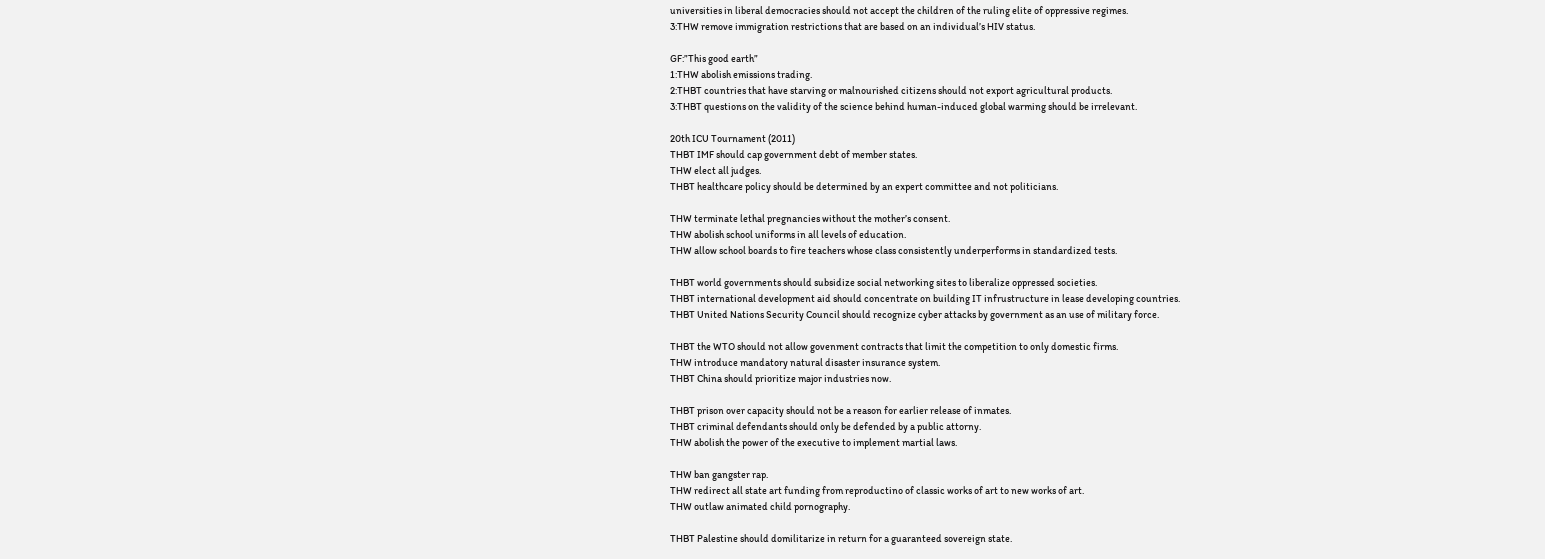universities in liberal democracies should not accept the children of the ruling elite of oppressive regimes.
3:THW remove immigration restrictions that are based on an individual’s HIV status.

GF:”This good earth”
1:THW abolish emissions trading.
2:THBT countries that have starving or malnourished citizens should not export agricultural products.
3:THBT questions on the validity of the science behind human-induced global warming should be irrelevant.

20th ICU Tournament (2011)
THBT IMF should cap government debt of member states.
THW elect all judges.
THBT healthcare policy should be determined by an expert committee and not politicians.

THW terminate lethal pregnancies without the mother’s consent.
THW abolish school uniforms in all levels of education.
THW allow school boards to fire teachers whose class consistently underperforms in standardized tests.

THBT world governments should subsidize social networking sites to liberalize oppressed societies.
THBT international development aid should concentrate on building IT infrustructure in lease developing countries.
THBT United Nations Security Council should recognize cyber attacks by government as an use of military force.

THBT the WTO should not allow govenment contracts that limit the competition to only domestic firms.
THW introduce mandatory natural disaster insurance system.
THBT China should prioritize major industries now.

THBT prison over capacity should not be a reason for earlier release of inmates.
THBT criminal defendants should only be defended by a public attorny.
THW abolish the power of the executive to implement martial laws.

THW ban gangster rap.
THW redirect all state art funding from reproductino of classic works of art to new works of art.
THW outlaw animated child pornography.

THBT Palestine should domilitarize in return for a guaranteed sovereign state.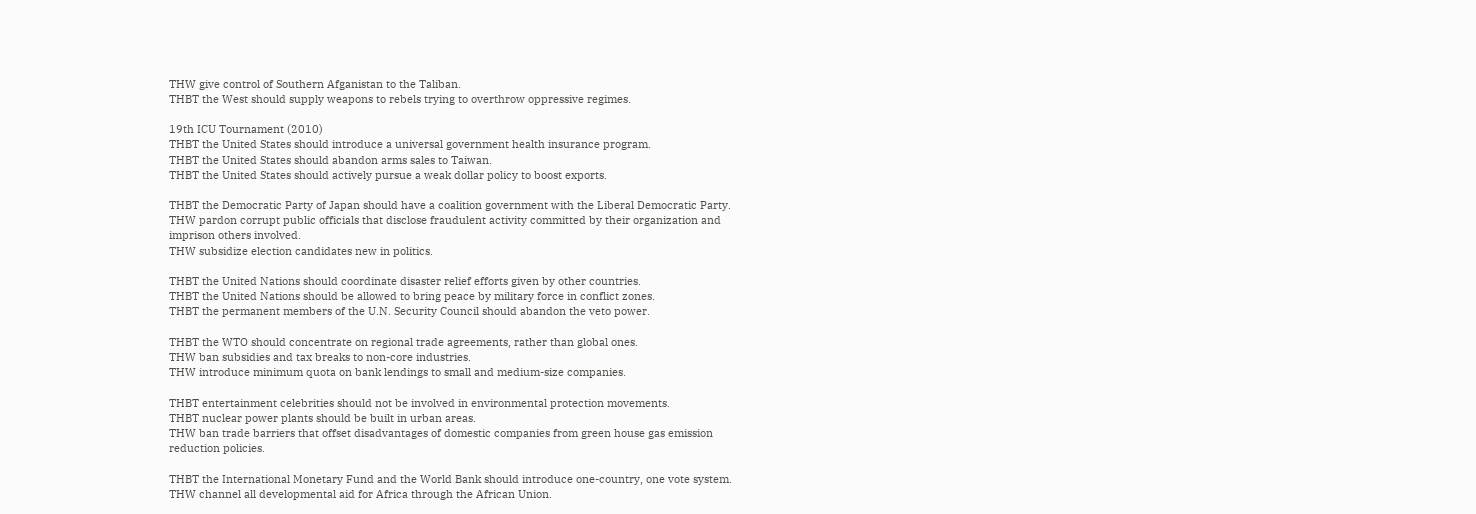THW give control of Southern Afganistan to the Taliban.
THBT the West should supply weapons to rebels trying to overthrow oppressive regimes.

19th ICU Tournament (2010)
THBT the United States should introduce a universal government health insurance program.
THBT the United States should abandon arms sales to Taiwan.
THBT the United States should actively pursue a weak dollar policy to boost exports.

THBT the Democratic Party of Japan should have a coalition government with the Liberal Democratic Party.
THW pardon corrupt public officials that disclose fraudulent activity committed by their organization and imprison others involved.
THW subsidize election candidates new in politics.

THBT the United Nations should coordinate disaster relief efforts given by other countries.
THBT the United Nations should be allowed to bring peace by military force in conflict zones.
THBT the permanent members of the U.N. Security Council should abandon the veto power.

THBT the WTO should concentrate on regional trade agreements, rather than global ones.
THW ban subsidies and tax breaks to non-core industries.
THW introduce minimum quota on bank lendings to small and medium-size companies.

THBT entertainment celebrities should not be involved in environmental protection movements.
THBT nuclear power plants should be built in urban areas.
THW ban trade barriers that offset disadvantages of domestic companies from green house gas emission reduction policies.

THBT the International Monetary Fund and the World Bank should introduce one-country, one vote system.
THW channel all developmental aid for Africa through the African Union.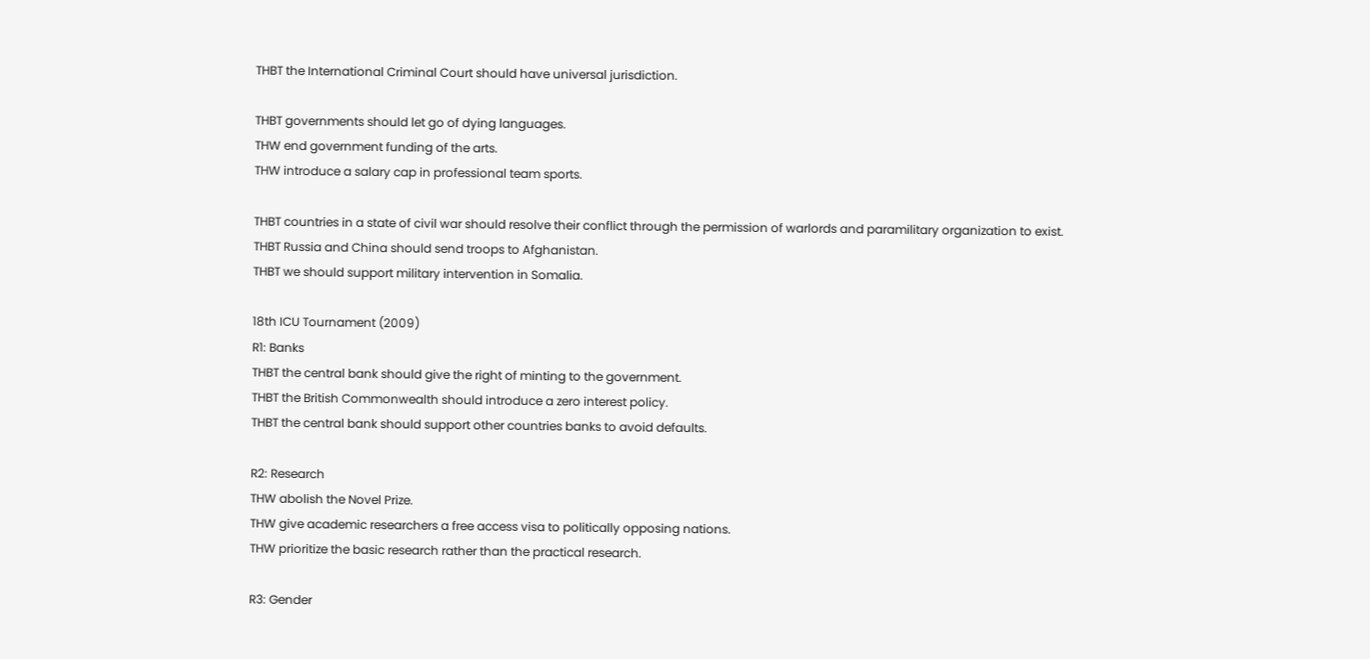THBT the International Criminal Court should have universal jurisdiction.

THBT governments should let go of dying languages.
THW end government funding of the arts.
THW introduce a salary cap in professional team sports.

THBT countries in a state of civil war should resolve their conflict through the permission of warlords and paramilitary organization to exist.
THBT Russia and China should send troops to Afghanistan.
THBT we should support military intervention in Somalia.

18th ICU Tournament (2009)
R1: Banks
THBT the central bank should give the right of minting to the government.
THBT the British Commonwealth should introduce a zero interest policy.
THBT the central bank should support other countries banks to avoid defaults.

R2: Research
THW abolish the Novel Prize.
THW give academic researchers a free access visa to politically opposing nations.
THW prioritize the basic research rather than the practical research.

R3: Gender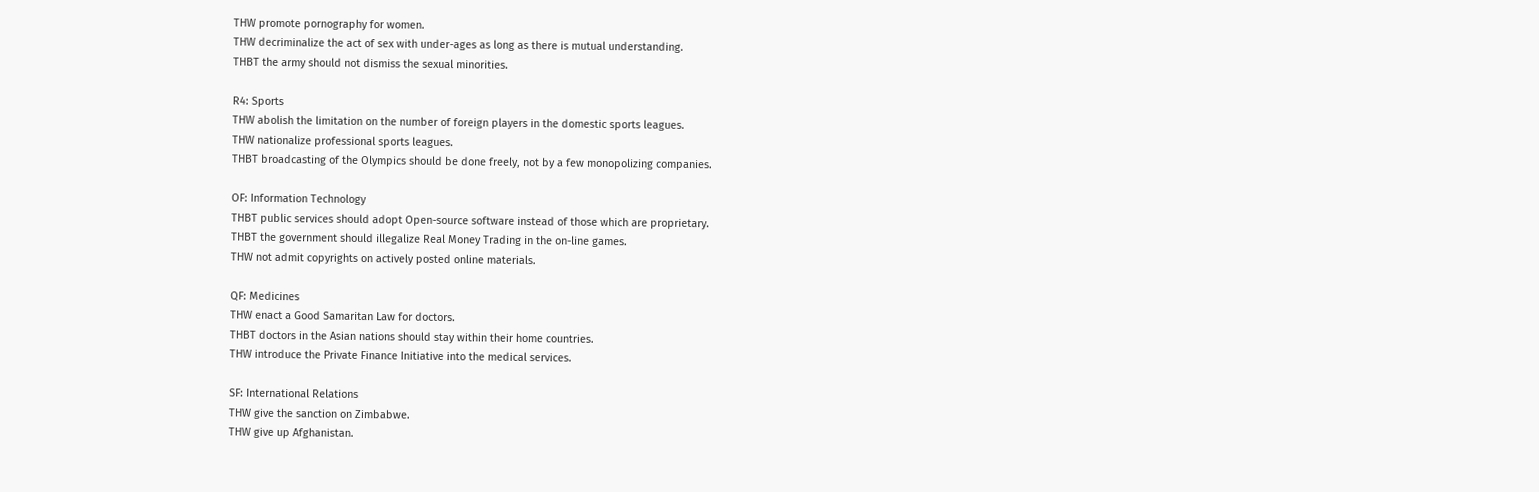THW promote pornography for women.
THW decriminalize the act of sex with under-ages as long as there is mutual understanding.
THBT the army should not dismiss the sexual minorities.

R4: Sports
THW abolish the limitation on the number of foreign players in the domestic sports leagues.
THW nationalize professional sports leagues.
THBT broadcasting of the Olympics should be done freely, not by a few monopolizing companies.

OF: Information Technology
THBT public services should adopt Open-source software instead of those which are proprietary.
THBT the government should illegalize Real Money Trading in the on-line games.
THW not admit copyrights on actively posted online materials.

QF: Medicines
THW enact a Good Samaritan Law for doctors.
THBT doctors in the Asian nations should stay within their home countries.
THW introduce the Private Finance Initiative into the medical services.

SF: International Relations
THW give the sanction on Zimbabwe.
THW give up Afghanistan.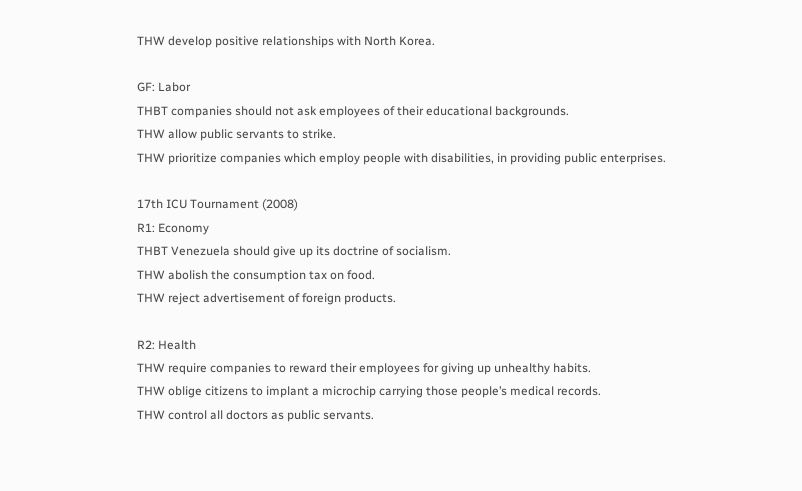THW develop positive relationships with North Korea.

GF: Labor
THBT companies should not ask employees of their educational backgrounds.
THW allow public servants to strike.
THW prioritize companies which employ people with disabilities, in providing public enterprises.

17th ICU Tournament (2008)
R1: Economy
THBT Venezuela should give up its doctrine of socialism.
THW abolish the consumption tax on food.
THW reject advertisement of foreign products.

R2: Health
THW require companies to reward their employees for giving up unhealthy habits.
THW oblige citizens to implant a microchip carrying those people’s medical records.
THW control all doctors as public servants.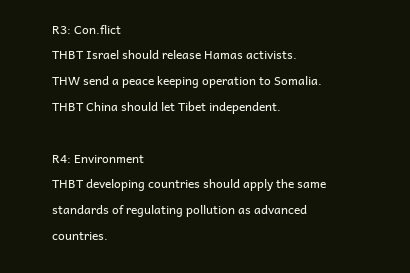R3: Con.flict
THBT Israel should release Hamas activists.
THW send a peace keeping operation to Somalia.
THBT China should let Tibet independent.

R4: Environment
THBT developing countries should apply the same standards of regulating pollution as advanced countries.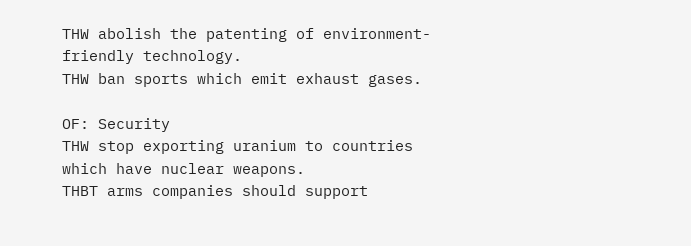THW abolish the patenting of environment-friendly technology.
THW ban sports which emit exhaust gases.

OF: Security
THW stop exporting uranium to countries which have nuclear weapons.
THBT arms companies should support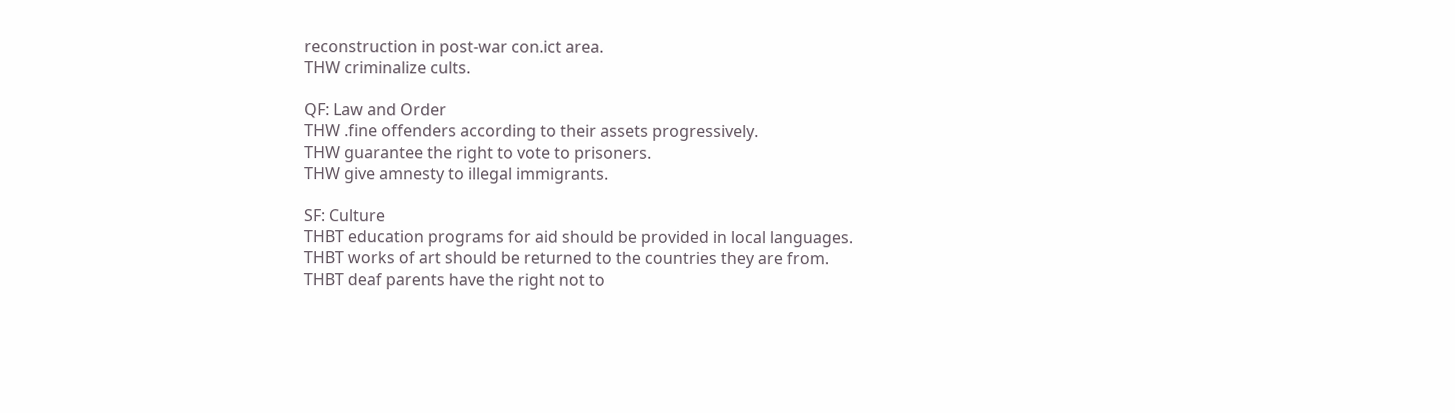reconstruction in post-war con.ict area.
THW criminalize cults.

QF: Law and Order
THW .fine offenders according to their assets progressively.
THW guarantee the right to vote to prisoners.
THW give amnesty to illegal immigrants.

SF: Culture
THBT education programs for aid should be provided in local languages.
THBT works of art should be returned to the countries they are from.
THBT deaf parents have the right not to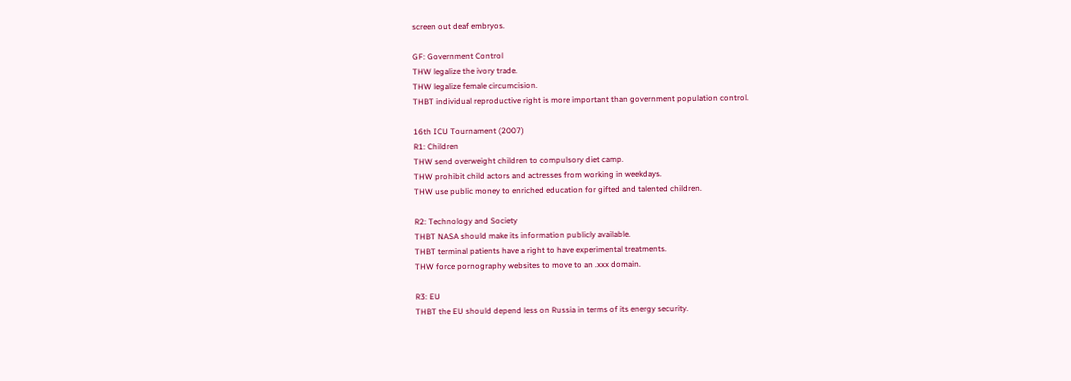screen out deaf embryos.

GF: Government Control
THW legalize the ivory trade.
THW legalize female circumcision.
THBT individual reproductive right is more important than government population control.

16th ICU Tournament (2007)
R1: Children
THW send overweight children to compulsory diet camp.
THW prohibit child actors and actresses from working in weekdays.
THW use public money to enriched education for gifted and talented children.

R2: Technology and Society
THBT NASA should make its information publicly available.
THBT terminal patients have a right to have experimental treatments.
THW force pornography websites to move to an .xxx domain.

R3: EU
THBT the EU should depend less on Russia in terms of its energy security.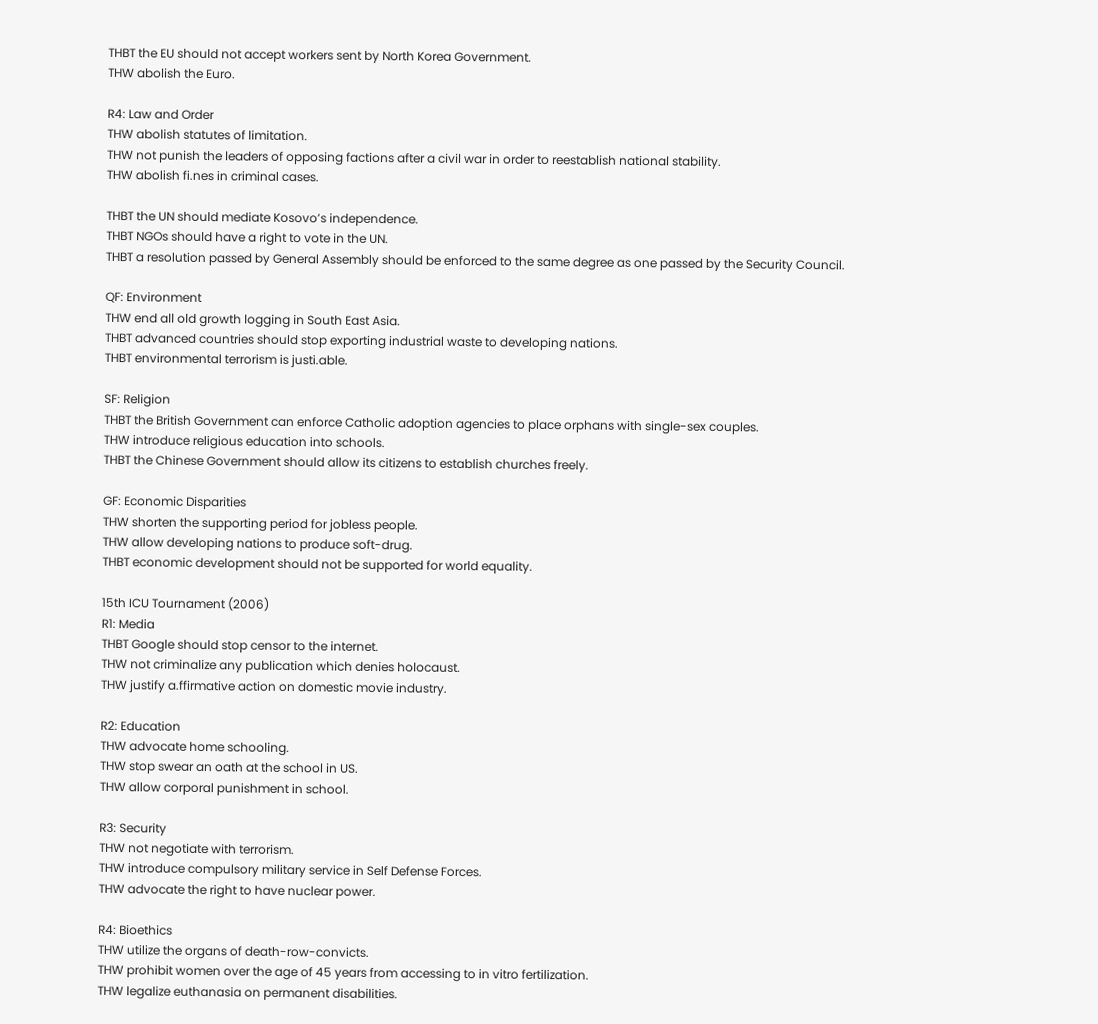THBT the EU should not accept workers sent by North Korea Government.
THW abolish the Euro.

R4: Law and Order
THW abolish statutes of limitation.
THW not punish the leaders of opposing factions after a civil war in order to reestablish national stability.
THW abolish fi.nes in criminal cases.

THBT the UN should mediate Kosovo’s independence.
THBT NGOs should have a right to vote in the UN.
THBT a resolution passed by General Assembly should be enforced to the same degree as one passed by the Security Council.

QF: Environment
THW end all old growth logging in South East Asia.
THBT advanced countries should stop exporting industrial waste to developing nations.
THBT environmental terrorism is justi.able.

SF: Religion
THBT the British Government can enforce Catholic adoption agencies to place orphans with single-sex couples.
THW introduce religious education into schools.
THBT the Chinese Government should allow its citizens to establish churches freely.

GF: Economic Disparities
THW shorten the supporting period for jobless people.
THW allow developing nations to produce soft-drug.
THBT economic development should not be supported for world equality.

15th ICU Tournament (2006)
R1: Media
THBT Google should stop censor to the internet.
THW not criminalize any publication which denies holocaust.
THW justify a.ffirmative action on domestic movie industry.

R2: Education
THW advocate home schooling.
THW stop swear an oath at the school in US.
THW allow corporal punishment in school.

R3: Security
THW not negotiate with terrorism.
THW introduce compulsory military service in Self Defense Forces.
THW advocate the right to have nuclear power.

R4: Bioethics
THW utilize the organs of death-row-convicts.
THW prohibit women over the age of 45 years from accessing to in vitro fertilization.
THW legalize euthanasia on permanent disabilities.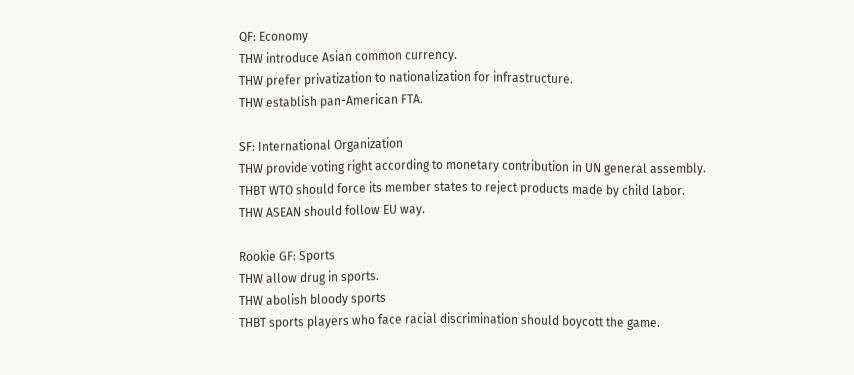QF: Economy
THW introduce Asian common currency.
THW prefer privatization to nationalization for infrastructure.
THW establish pan-American FTA.

SF: International Organization
THW provide voting right according to monetary contribution in UN general assembly.
THBT WTO should force its member states to reject products made by child labor.
THW ASEAN should follow EU way.

Rookie GF: Sports
THW allow drug in sports.
THW abolish bloody sports
THBT sports players who face racial discrimination should boycott the game.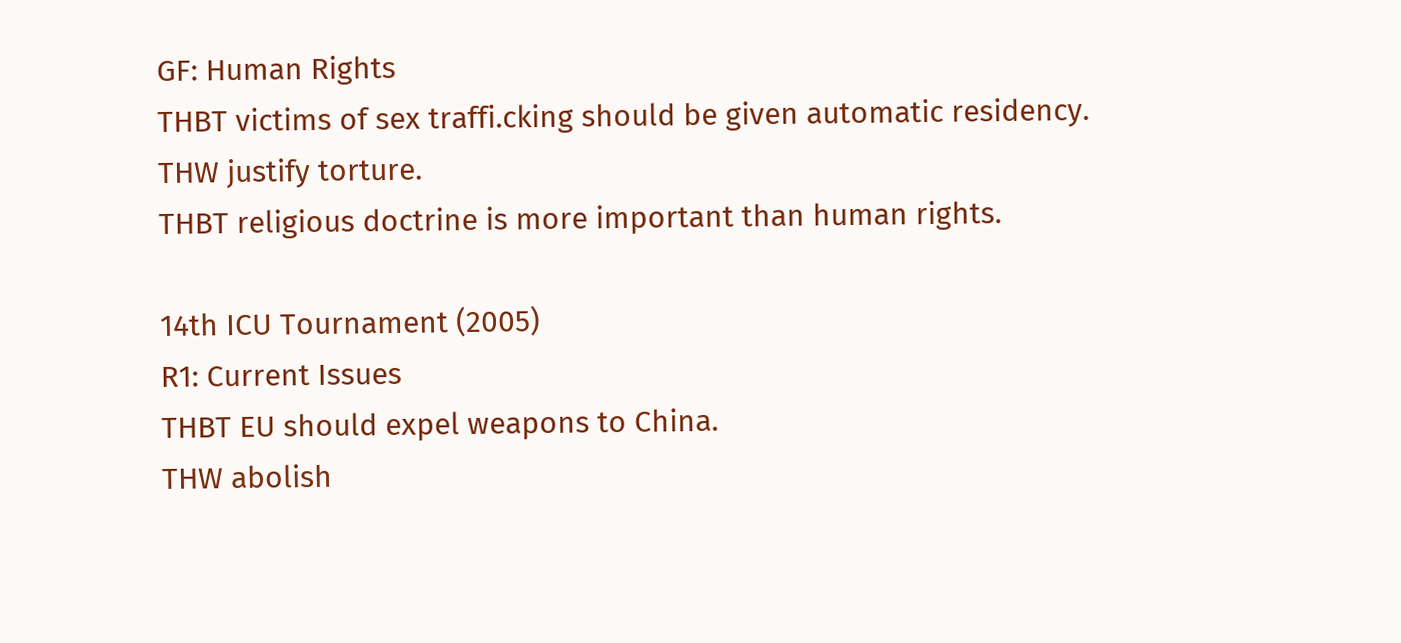GF: Human Rights
THBT victims of sex traffi.cking should be given automatic residency.
THW justify torture.
THBT religious doctrine is more important than human rights.

14th ICU Tournament (2005)
R1: Current Issues
THBT EU should expel weapons to China.
THW abolish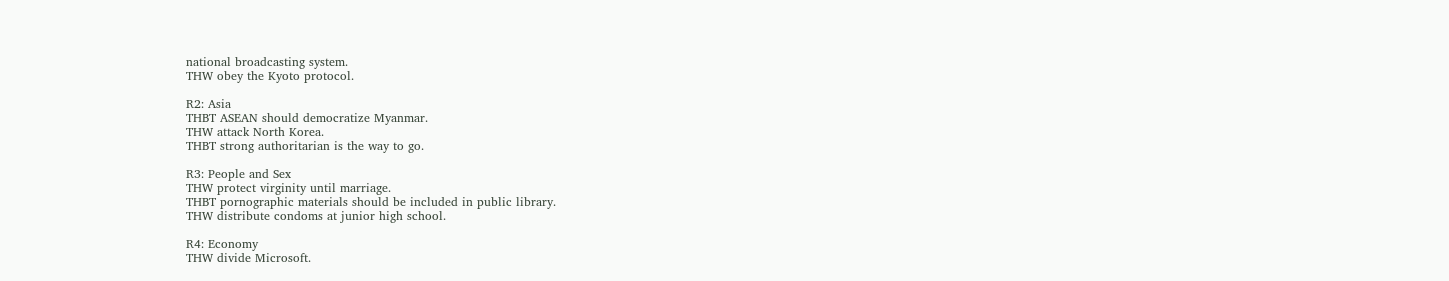national broadcasting system.
THW obey the Kyoto protocol.

R2: Asia
THBT ASEAN should democratize Myanmar.
THW attack North Korea.
THBT strong authoritarian is the way to go.

R3: People and Sex
THW protect virginity until marriage.
THBT pornographic materials should be included in public library.
THW distribute condoms at junior high school.

R4: Economy
THW divide Microsoft.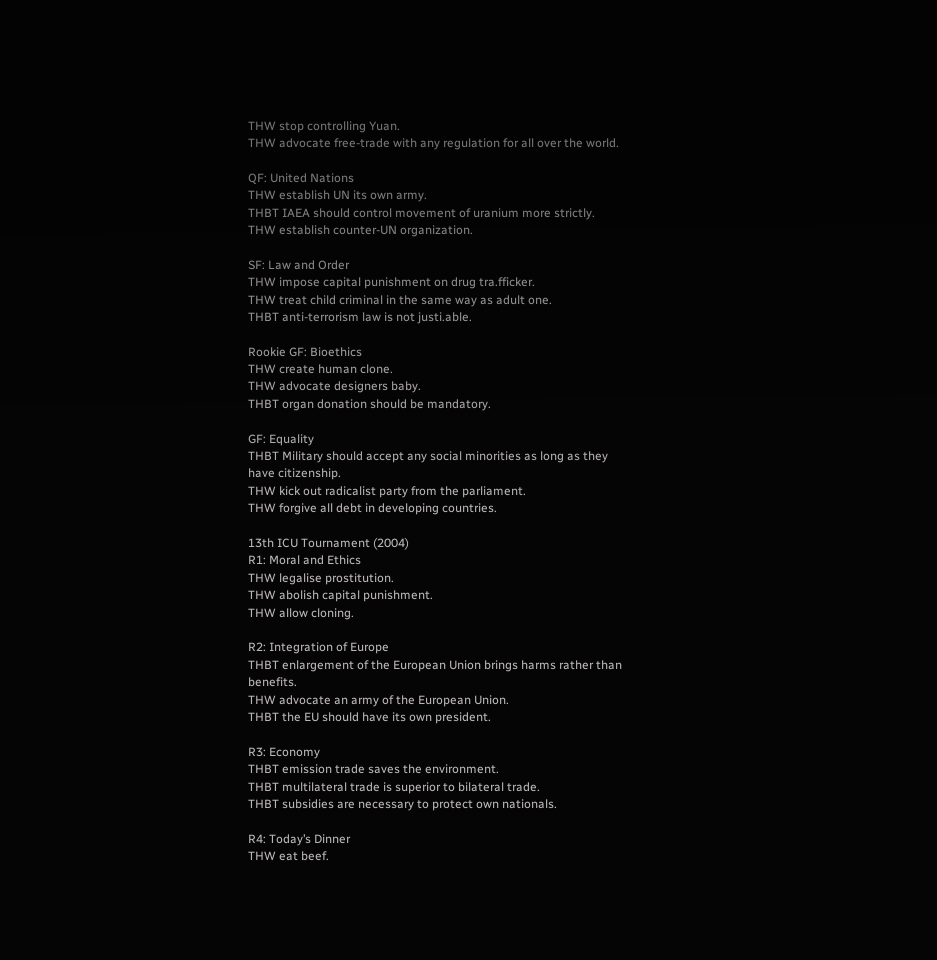THW stop controlling Yuan.
THW advocate free-trade with any regulation for all over the world.

QF: United Nations
THW establish UN its own army.
THBT IAEA should control movement of uranium more strictly.
THW establish counter-UN organization.

SF: Law and Order
THW impose capital punishment on drug tra.fficker.
THW treat child criminal in the same way as adult one.
THBT anti-terrorism law is not justi.able.

Rookie GF: Bioethics
THW create human clone.
THW advocate designers baby.
THBT organ donation should be mandatory.

GF: Equality
THBT Military should accept any social minorities as long as they have citizenship.
THW kick out radicalist party from the parliament.
THW forgive all debt in developing countries.

13th ICU Tournament (2004)
R1: Moral and Ethics
THW legalise prostitution.
THW abolish capital punishment.
THW allow cloning.

R2: Integration of Europe
THBT enlargement of the European Union brings harms rather than benefits.
THW advocate an army of the European Union.
THBT the EU should have its own president.

R3: Economy
THBT emission trade saves the environment.
THBT multilateral trade is superior to bilateral trade.
THBT subsidies are necessary to protect own nationals.

R4: Today’s Dinner
THW eat beef.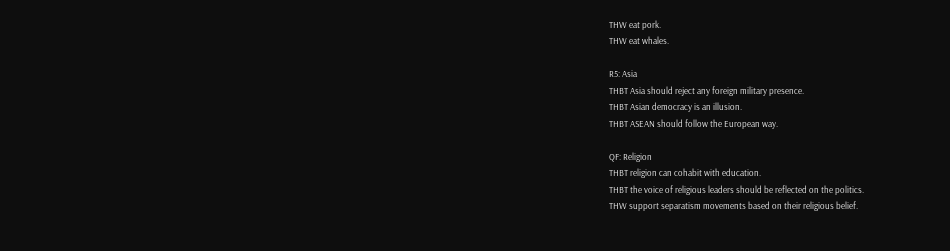THW eat pork.
THW eat whales.

R5: Asia
THBT Asia should reject any foreign military presence.
THBT Asian democracy is an illusion.
THBT ASEAN should follow the European way.

QF: Religion
THBT religion can cohabit with education.
THBT the voice of religious leaders should be reflected on the politics.
THW support separatism movements based on their religious belief.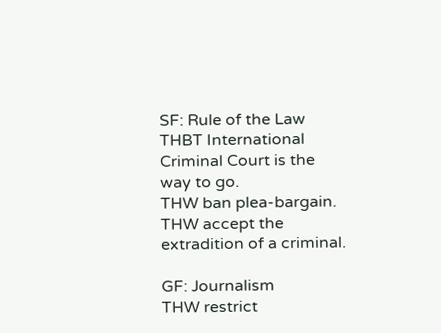SF: Rule of the Law
THBT International Criminal Court is the way to go.
THW ban plea-bargain.
THW accept the extradition of a criminal.

GF: Journalism
THW restrict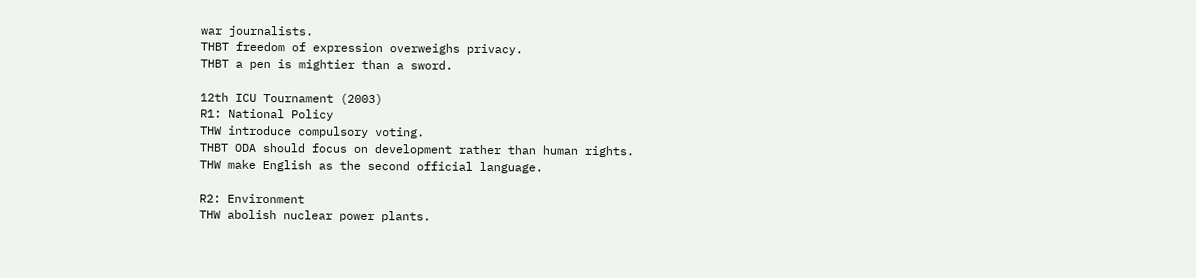war journalists.
THBT freedom of expression overweighs privacy.
THBT a pen is mightier than a sword.

12th ICU Tournament (2003)
R1: National Policy
THW introduce compulsory voting.
THBT ODA should focus on development rather than human rights.
THW make English as the second official language.

R2: Environment
THW abolish nuclear power plants.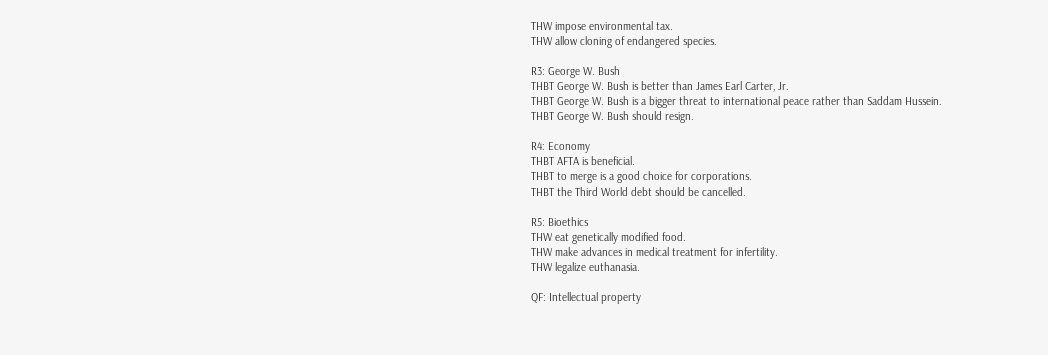THW impose environmental tax.
THW allow cloning of endangered species.

R3: George W. Bush
THBT George W. Bush is better than James Earl Carter, Jr.
THBT George W. Bush is a bigger threat to international peace rather than Saddam Hussein.
THBT George W. Bush should resign.

R4: Economy
THBT AFTA is beneficial.
THBT to merge is a good choice for corporations.
THBT the Third World debt should be cancelled.

R5: Bioethics
THW eat genetically modified food.
THW make advances in medical treatment for infertility.
THW legalize euthanasia.

QF: Intellectual property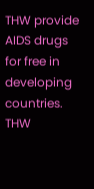THW provide AIDS drugs for free in developing countries.
THW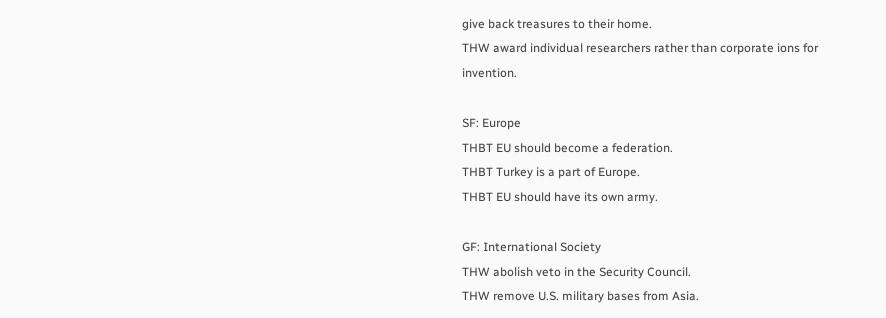give back treasures to their home.
THW award individual researchers rather than corporate ions for invention.

SF: Europe
THBT EU should become a federation.
THBT Turkey is a part of Europe.
THBT EU should have its own army.

GF: International Society
THW abolish veto in the Security Council.
THW remove U.S. military bases from Asia.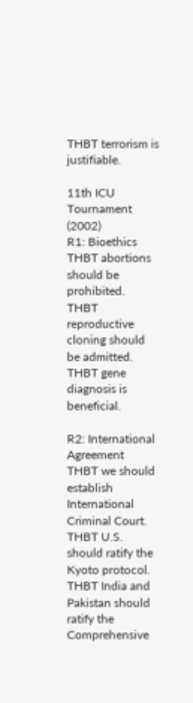THBT terrorism is justifiable.

11th ICU Tournament (2002)
R1: Bioethics
THBT abortions should be prohibited.
THBT reproductive cloning should be admitted.
THBT gene diagnosis is beneficial.

R2: International Agreement
THBT we should establish International Criminal Court.
THBT U.S. should ratify the Kyoto protocol.
THBT India and Pakistan should ratify the Comprehensive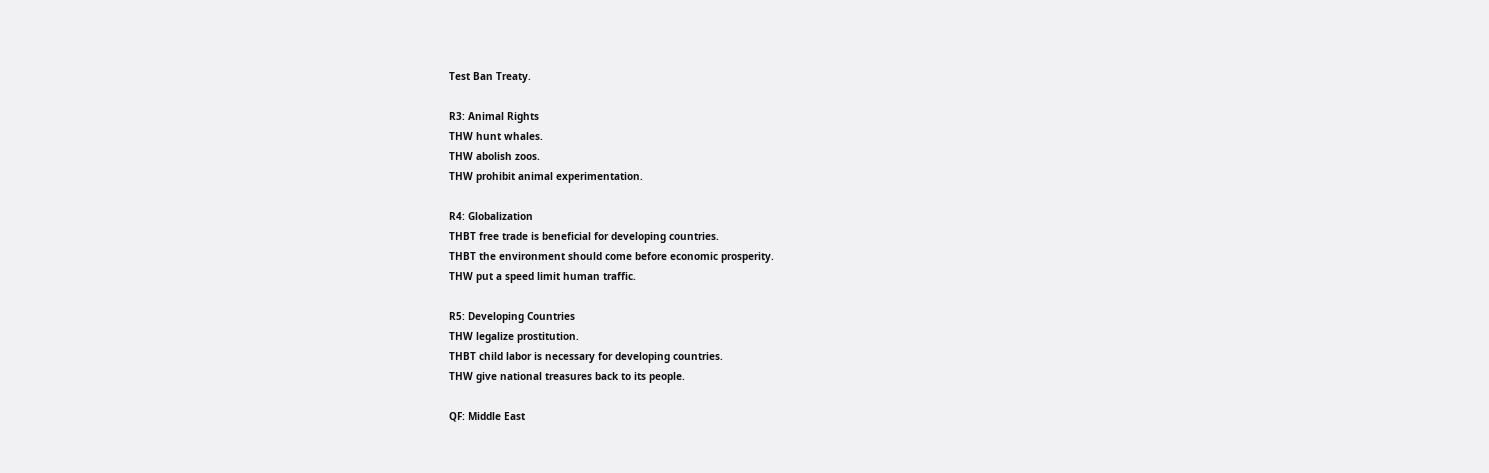Test Ban Treaty.

R3: Animal Rights
THW hunt whales.
THW abolish zoos.
THW prohibit animal experimentation.

R4: Globalization
THBT free trade is beneficial for developing countries.
THBT the environment should come before economic prosperity.
THW put a speed limit human traffic.

R5: Developing Countries
THW legalize prostitution.
THBT child labor is necessary for developing countries.
THW give national treasures back to its people.

QF: Middle East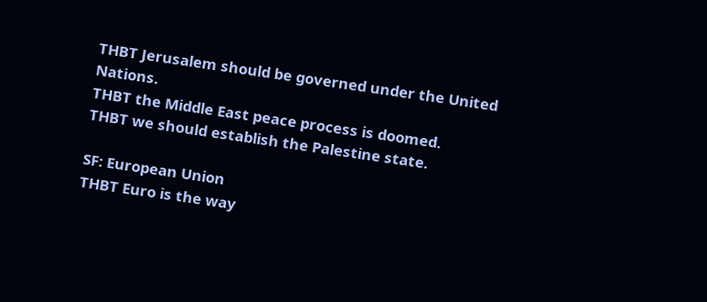THBT Jerusalem should be governed under the United Nations.
THBT the Middle East peace process is doomed.
THBT we should establish the Palestine state.

SF: European Union
THBT Euro is the way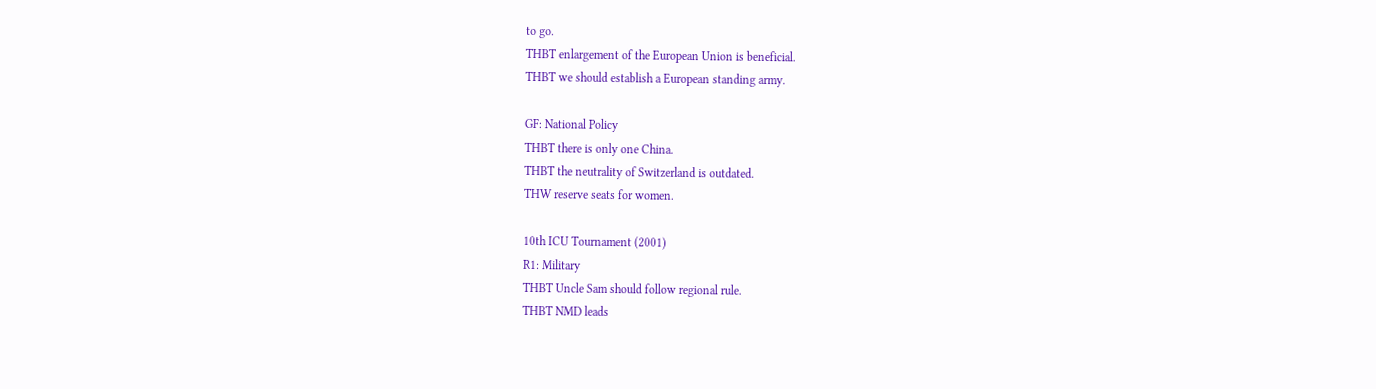to go.
THBT enlargement of the European Union is beneficial.
THBT we should establish a European standing army.

GF: National Policy
THBT there is only one China.
THBT the neutrality of Switzerland is outdated.
THW reserve seats for women.

10th ICU Tournament (2001)
R1: Military
THBT Uncle Sam should follow regional rule.
THBT NMD leads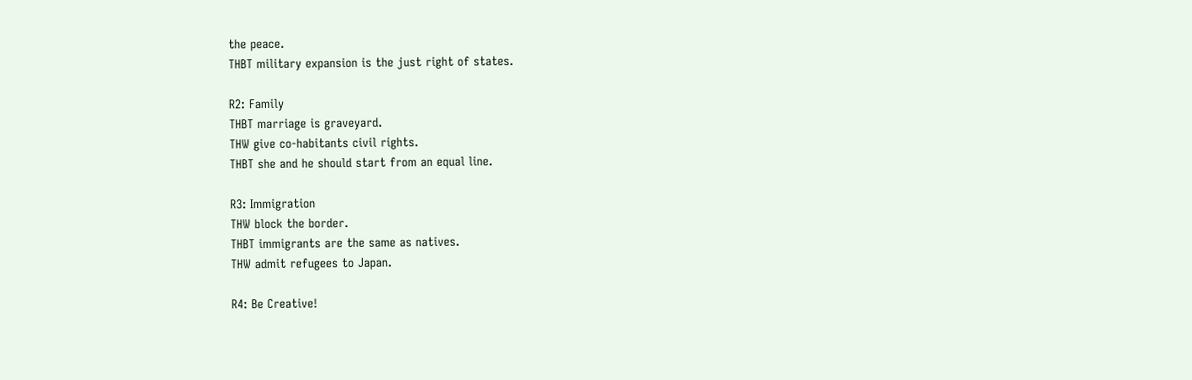the peace.
THBT military expansion is the just right of states.

R2: Family
THBT marriage is graveyard.
THW give co-habitants civil rights.
THBT she and he should start from an equal line.

R3: Immigration
THW block the border.
THBT immigrants are the same as natives.
THW admit refugees to Japan.

R4: Be Creative!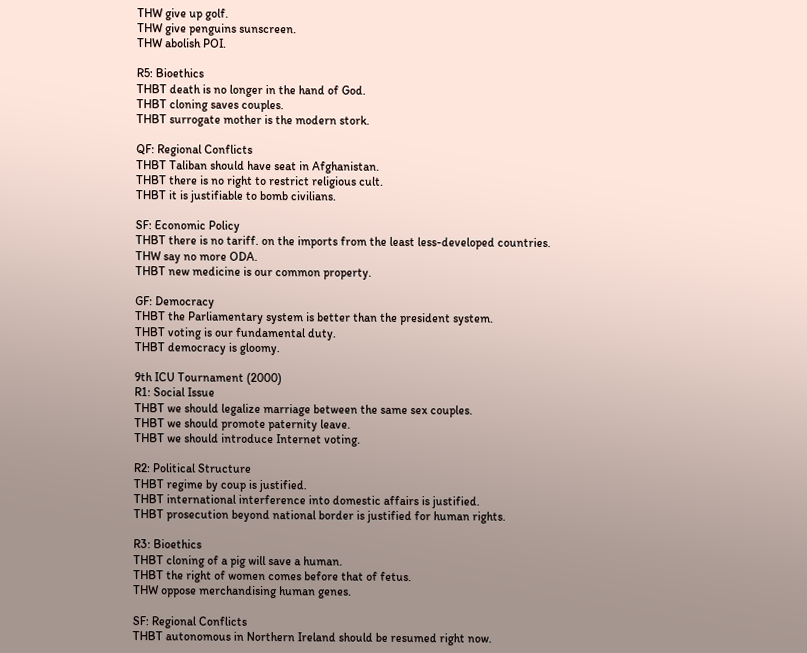THW give up golf.
THW give penguins sunscreen.
THW abolish POI.

R5: Bioethics
THBT death is no longer in the hand of God.
THBT cloning saves couples.
THBT surrogate mother is the modern stork.

QF: Regional Conflicts
THBT Taliban should have seat in Afghanistan.
THBT there is no right to restrict religious cult.
THBT it is justifiable to bomb civilians.

SF: Economic Policy
THBT there is no tariff. on the imports from the least less-developed countries.
THW say no more ODA.
THBT new medicine is our common property.

GF: Democracy
THBT the Parliamentary system is better than the president system.
THBT voting is our fundamental duty.
THBT democracy is gloomy.

9th ICU Tournament (2000)
R1: Social Issue
THBT we should legalize marriage between the same sex couples.
THBT we should promote paternity leave.
THBT we should introduce Internet voting.

R2: Political Structure
THBT regime by coup is justified.
THBT international interference into domestic affairs is justified.
THBT prosecution beyond national border is justified for human rights.

R3: Bioethics
THBT cloning of a pig will save a human.
THBT the right of women comes before that of fetus.
THW oppose merchandising human genes.

SF: Regional Conflicts
THBT autonomous in Northern Ireland should be resumed right now.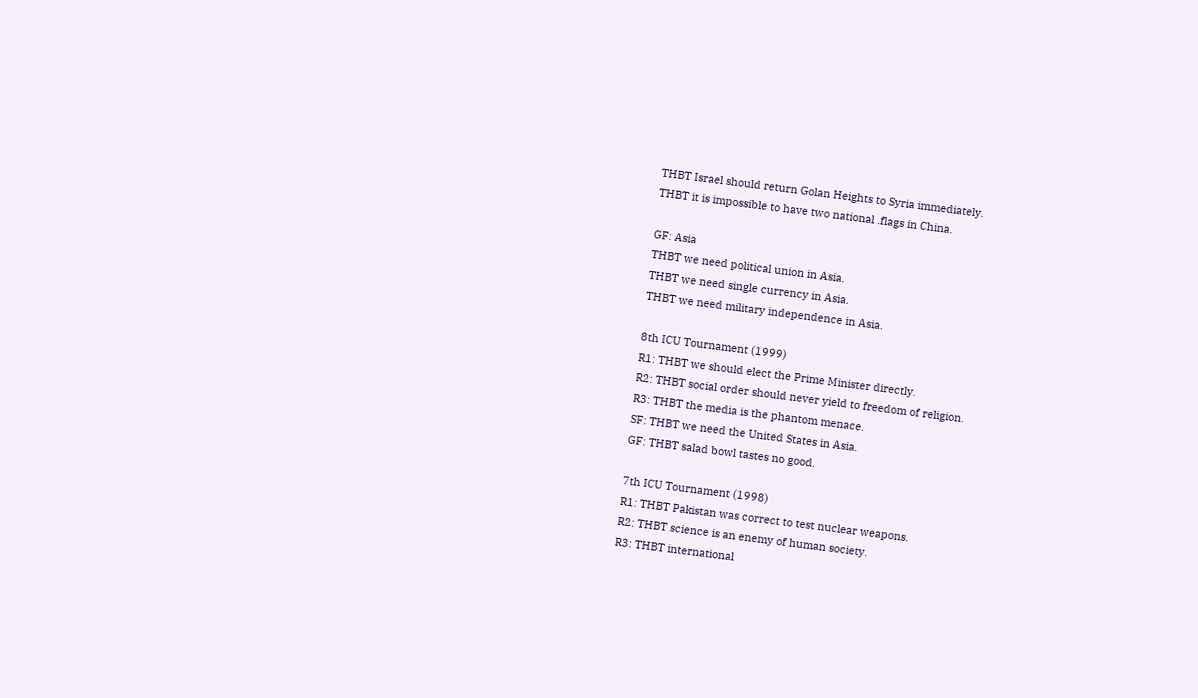THBT Israel should return Golan Heights to Syria immediately.
THBT it is impossible to have two national .flags in China.

GF: Asia
THBT we need political union in Asia.
THBT we need single currency in Asia.
THBT we need military independence in Asia.

8th ICU Tournament (1999)
R1: THBT we should elect the Prime Minister directly.
R2: THBT social order should never yield to freedom of religion.
R3: THBT the media is the phantom menace.
SF: THBT we need the United States in Asia.
GF: THBT salad bowl tastes no good.

7th ICU Tournament (1998)
R1: THBT Pakistan was correct to test nuclear weapons.
R2: THBT science is an enemy of human society.
R3: THBT international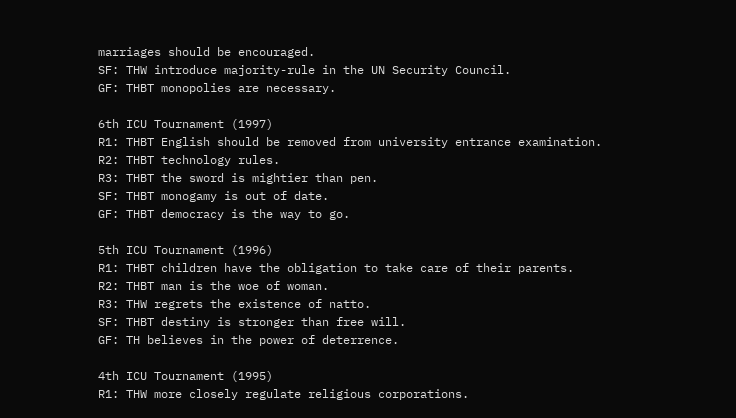marriages should be encouraged.
SF: THW introduce majority-rule in the UN Security Council.
GF: THBT monopolies are necessary.

6th ICU Tournament (1997)
R1: THBT English should be removed from university entrance examination.
R2: THBT technology rules.
R3: THBT the sword is mightier than pen.
SF: THBT monogamy is out of date.
GF: THBT democracy is the way to go.

5th ICU Tournament (1996)
R1: THBT children have the obligation to take care of their parents.
R2: THBT man is the woe of woman.
R3: THW regrets the existence of natto.
SF: THBT destiny is stronger than free will.
GF: TH believes in the power of deterrence.

4th ICU Tournament (1995)
R1: THW more closely regulate religious corporations.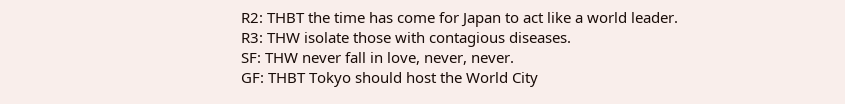R2: THBT the time has come for Japan to act like a world leader.
R3: THW isolate those with contagious diseases.
SF: THW never fall in love, never, never.
GF: THBT Tokyo should host the World City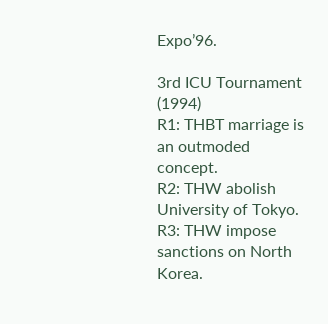Expo’96.

3rd ICU Tournament (1994)
R1: THBT marriage is an outmoded concept.
R2: THW abolish University of Tokyo.
R3: THW impose sanctions on North Korea.